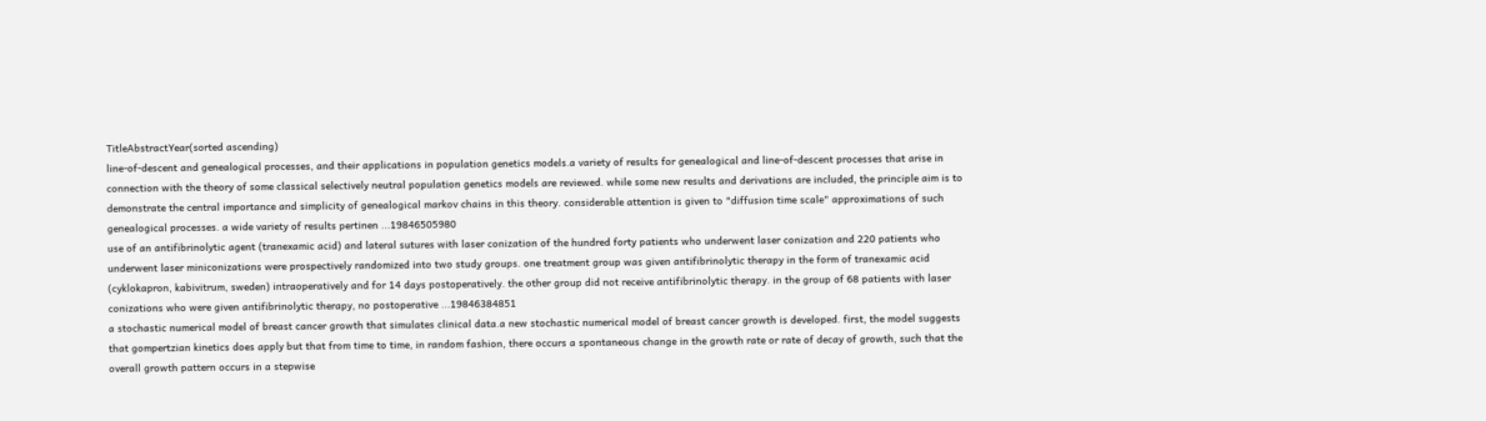TitleAbstractYear(sorted ascending)
line-of-descent and genealogical processes, and their applications in population genetics models.a variety of results for genealogical and line-of-descent processes that arise in connection with the theory of some classical selectively neutral population genetics models are reviewed. while some new results and derivations are included, the principle aim is to demonstrate the central importance and simplicity of genealogical markov chains in this theory. considerable attention is given to "diffusion time scale" approximations of such genealogical processes. a wide variety of results pertinen ...19846505980
use of an antifibrinolytic agent (tranexamic acid) and lateral sutures with laser conization of the hundred forty patients who underwent laser conization and 220 patients who underwent laser miniconizations were prospectively randomized into two study groups. one treatment group was given antifibrinolytic therapy in the form of tranexamic acid (cyklokapron, kabivitrum, sweden) intraoperatively and for 14 days postoperatively. the other group did not receive antifibrinolytic therapy. in the group of 68 patients with laser conizations who were given antifibrinolytic therapy, no postoperative ...19846384851
a stochastic numerical model of breast cancer growth that simulates clinical data.a new stochastic numerical model of breast cancer growth is developed. first, the model suggests that gompertzian kinetics does apply but that from time to time, in random fashion, there occurs a spontaneous change in the growth rate or rate of decay of growth, such that the overall growth pattern occurs in a stepwise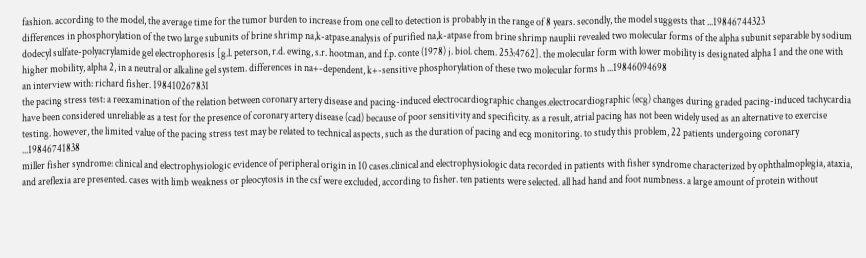fashion. according to the model, the average time for the tumor burden to increase from one cell to detection is probably in the range of 8 years. secondly, the model suggests that ...19846744323
differences in phosphorylation of the two large subunits of brine shrimp na,k-atpase.analysis of purified na,k-atpase from brine shrimp nauplii revealed two molecular forms of the alpha subunit separable by sodium dodecyl sulfate-polyacrylamide gel electrophoresis [g.l. peterson, r.d. ewing, s.r. hootman, and f.p. conte (1978) j. biol. chem. 253:4762]. the molecular form with lower mobility is designated alpha 1 and the one with higher mobility, alpha 2, in a neutral or alkaline gel system. differences in na+-dependent, k+-sensitive phosphorylation of these two molecular forms h ...19846094698
an interview with: richard fisher. 198410267831
the pacing stress test: a reexamination of the relation between coronary artery disease and pacing-induced electrocardiographic changes.electrocardiographic (ecg) changes during graded pacing-induced tachycardia have been considered unreliable as a test for the presence of coronary artery disease (cad) because of poor sensitivity and specificity. as a result, atrial pacing has not been widely used as an alternative to exercise testing. however, the limited value of the pacing stress test may be related to technical aspects, such as the duration of pacing and ecg monitoring. to study this problem, 22 patients undergoing coronary ...19846741838
miller fisher syndrome: clinical and electrophysiologic evidence of peripheral origin in 10 cases.clinical and electrophysiologic data recorded in patients with fisher syndrome characterized by ophthalmoplegia, ataxia, and areflexia are presented. cases with limb weakness or pleocytosis in the csf were excluded, according to fisher. ten patients were selected. all had hand and foot numbness. a large amount of protein without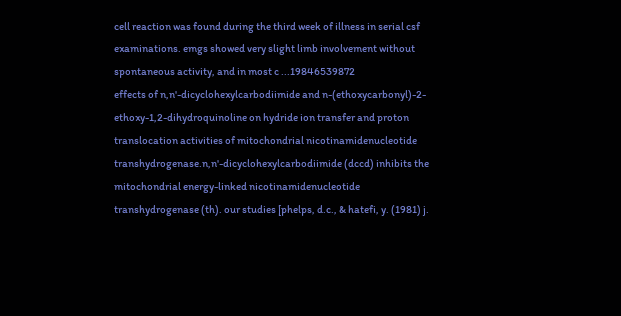cell reaction was found during the third week of illness in serial csf examinations. emgs showed very slight limb involvement without spontaneous activity, and in most c ...19846539872
effects of n,n'-dicyclohexylcarbodiimide and n-(ethoxycarbonyl)-2-ethoxy-1,2-dihydroquinoline on hydride ion transfer and proton translocation activities of mitochondrial nicotinamidenucleotide transhydrogenase.n,n'-dicyclohexylcarbodiimide (dccd) inhibits the mitochondrial energy-linked nicotinamidenucleotide transhydrogenase (th). our studies [phelps, d.c., & hatefi, y. (1981) j.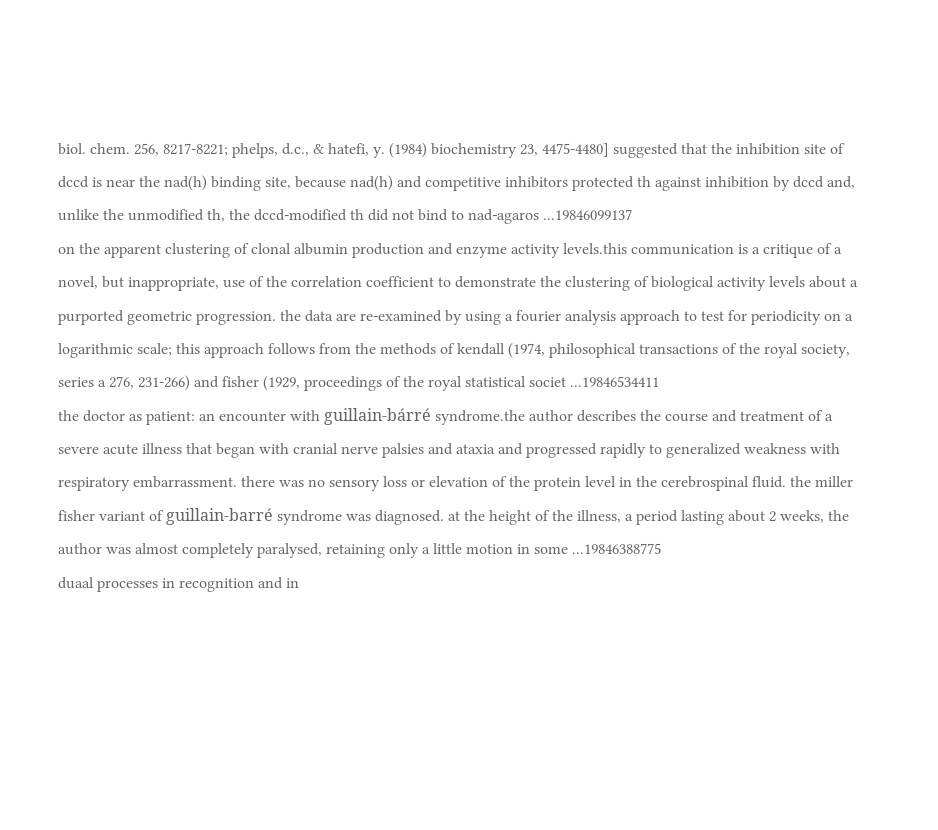biol. chem. 256, 8217-8221; phelps, d.c., & hatefi, y. (1984) biochemistry 23, 4475-4480] suggested that the inhibition site of dccd is near the nad(h) binding site, because nad(h) and competitive inhibitors protected th against inhibition by dccd and, unlike the unmodified th, the dccd-modified th did not bind to nad-agaros ...19846099137
on the apparent clustering of clonal albumin production and enzyme activity levels.this communication is a critique of a novel, but inappropriate, use of the correlation coefficient to demonstrate the clustering of biological activity levels about a purported geometric progression. the data are re-examined by using a fourier analysis approach to test for periodicity on a logarithmic scale; this approach follows from the methods of kendall (1974, philosophical transactions of the royal society, series a 276, 231-266) and fisher (1929, proceedings of the royal statistical societ ...19846534411
the doctor as patient: an encounter with guillain-bárré syndrome.the author describes the course and treatment of a severe acute illness that began with cranial nerve palsies and ataxia and progressed rapidly to generalized weakness with respiratory embarrassment. there was no sensory loss or elevation of the protein level in the cerebrospinal fluid. the miller fisher variant of guillain-barré syndrome was diagnosed. at the height of the illness, a period lasting about 2 weeks, the author was almost completely paralysed, retaining only a little motion in some ...19846388775
duaal processes in recognition and in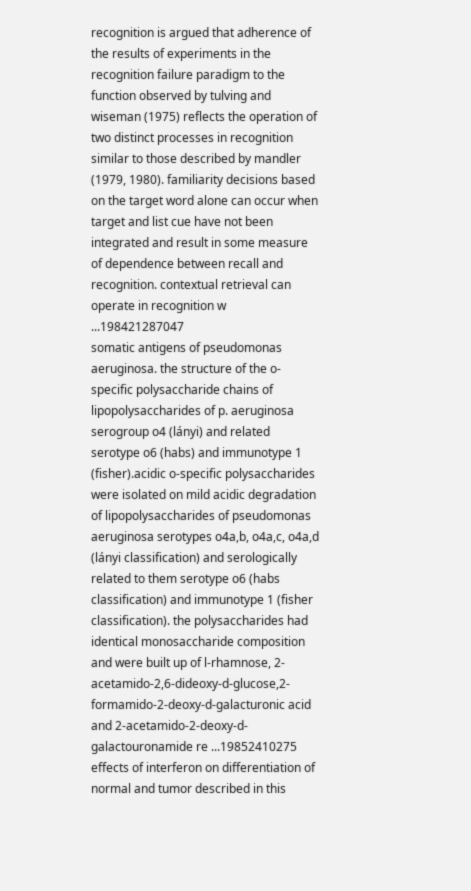recognition is argued that adherence of the results of experiments in the recognition failure paradigm to the function observed by tulving and wiseman (1975) reflects the operation of two distinct processes in recognition similar to those described by mandler (1979, 1980). familiarity decisions based on the target word alone can occur when target and list cue have not been integrated and result in some measure of dependence between recall and recognition. contextual retrieval can operate in recognition w ...198421287047
somatic antigens of pseudomonas aeruginosa. the structure of the o-specific polysaccharide chains of lipopolysaccharides of p. aeruginosa serogroup o4 (lányi) and related serotype o6 (habs) and immunotype 1 (fisher).acidic o-specific polysaccharides were isolated on mild acidic degradation of lipopolysaccharides of pseudomonas aeruginosa serotypes o4a,b, o4a,c, o4a,d (lányi classification) and serologically related to them serotype o6 (habs classification) and immunotype 1 (fisher classification). the polysaccharides had identical monosaccharide composition and were built up of l-rhamnose, 2-acetamido-2,6-dideoxy-d-glucose,2-formamido-2-deoxy-d-galacturonic acid and 2-acetamido-2-deoxy-d-galactouronamide re ...19852410275
effects of interferon on differentiation of normal and tumor described in this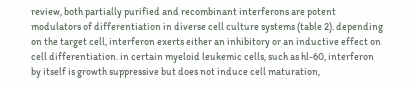review, both partially purified and recombinant interferons are potent modulators of differentiation in diverse cell culture systems (table 2). depending on the target cell, interferon exerts either an inhibitory or an inductive effect on cell differentiation. in certain myeloid leukemic cells, such as hl-60, interferon by itself is growth suppressive but does not induce cell maturation,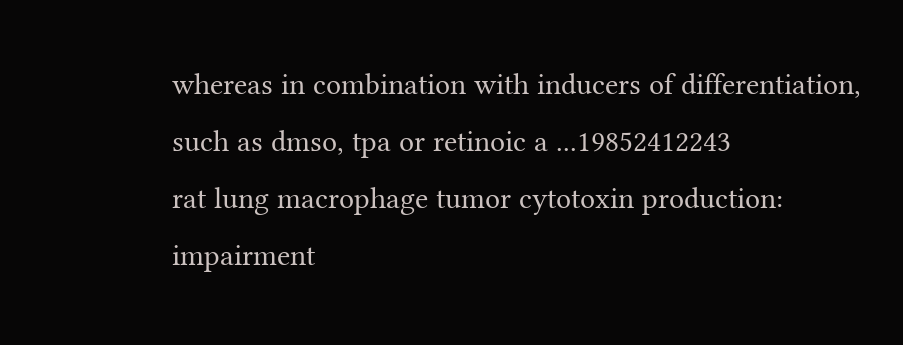whereas in combination with inducers of differentiation, such as dmso, tpa or retinoic a ...19852412243
rat lung macrophage tumor cytotoxin production: impairment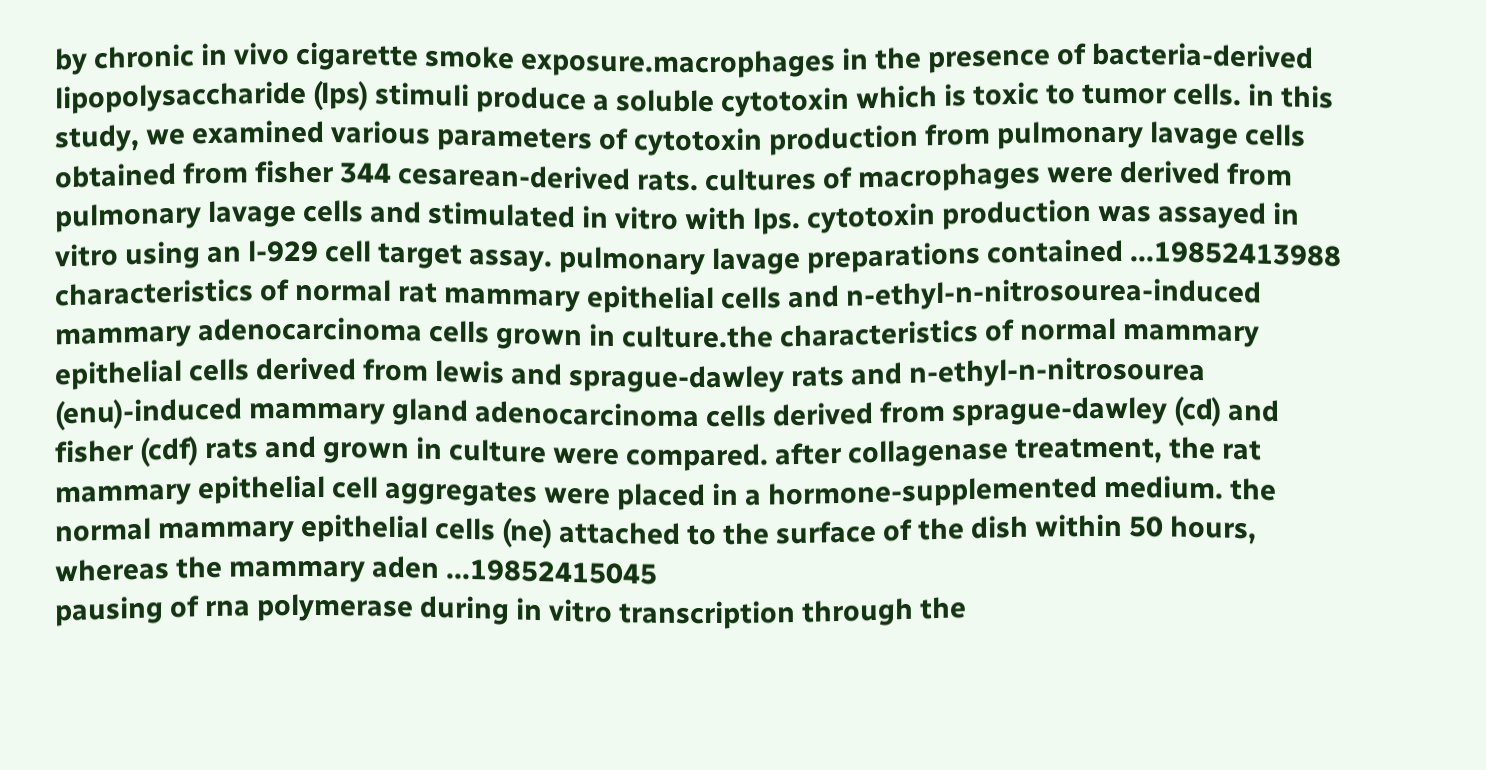by chronic in vivo cigarette smoke exposure.macrophages in the presence of bacteria-derived lipopolysaccharide (lps) stimuli produce a soluble cytotoxin which is toxic to tumor cells. in this study, we examined various parameters of cytotoxin production from pulmonary lavage cells obtained from fisher 344 cesarean-derived rats. cultures of macrophages were derived from pulmonary lavage cells and stimulated in vitro with lps. cytotoxin production was assayed in vitro using an l-929 cell target assay. pulmonary lavage preparations contained ...19852413988
characteristics of normal rat mammary epithelial cells and n-ethyl-n-nitrosourea-induced mammary adenocarcinoma cells grown in culture.the characteristics of normal mammary epithelial cells derived from lewis and sprague-dawley rats and n-ethyl-n-nitrosourea (enu)-induced mammary gland adenocarcinoma cells derived from sprague-dawley (cd) and fisher (cdf) rats and grown in culture were compared. after collagenase treatment, the rat mammary epithelial cell aggregates were placed in a hormone-supplemented medium. the normal mammary epithelial cells (ne) attached to the surface of the dish within 50 hours, whereas the mammary aden ...19852415045
pausing of rna polymerase during in vitro transcription through the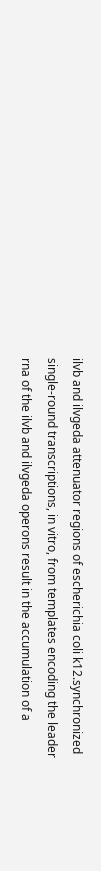ilvb and ilvgeda attenuator regions of escherichia coli k12.synchronized single-round transcriptions, in vitro, from templates encoding the leader rna of the ilvb and ilvgeda operons result in the accumulation of a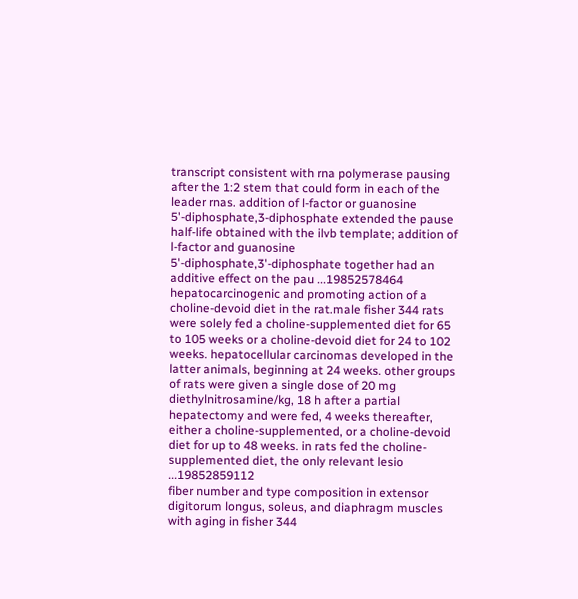transcript consistent with rna polymerase pausing after the 1:2 stem that could form in each of the leader rnas. addition of l-factor or guanosine 5'-diphosphate,3-diphosphate extended the pause half-life obtained with the ilvb template; addition of l-factor and guanosine 5'-diphosphate,3'-diphosphate together had an additive effect on the pau ...19852578464
hepatocarcinogenic and promoting action of a choline-devoid diet in the rat.male fisher 344 rats were solely fed a choline-supplemented diet for 65 to 105 weeks or a choline-devoid diet for 24 to 102 weeks. hepatocellular carcinomas developed in the latter animals, beginning at 24 weeks. other groups of rats were given a single dose of 20 mg diethylnitrosamine/kg, 18 h after a partial hepatectomy and were fed, 4 weeks thereafter, either a choline-supplemented, or a choline-devoid diet for up to 48 weeks. in rats fed the choline-supplemented diet, the only relevant lesio ...19852859112
fiber number and type composition in extensor digitorum longus, soleus, and diaphragm muscles with aging in fisher 344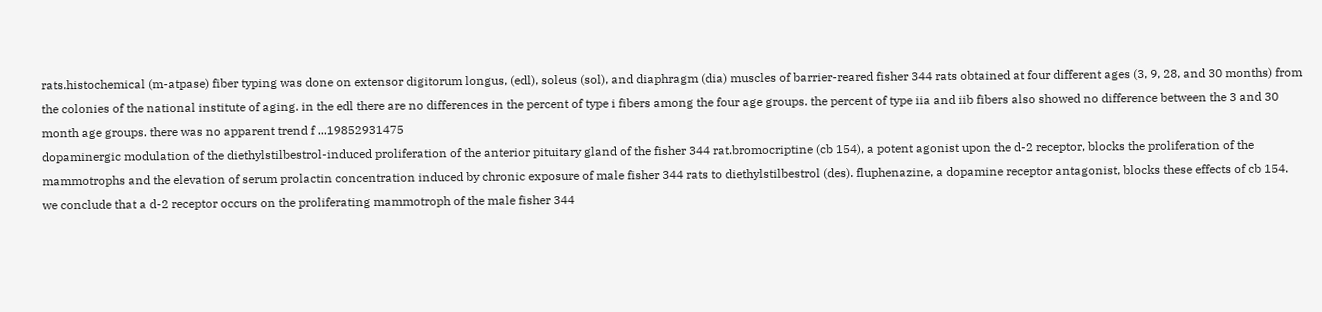rats.histochemical (m-atpase) fiber typing was done on extensor digitorum longus, (edl), soleus (sol), and diaphragm (dia) muscles of barrier-reared fisher 344 rats obtained at four different ages (3, 9, 28, and 30 months) from the colonies of the national institute of aging. in the edl there are no differences in the percent of type i fibers among the four age groups. the percent of type iia and iib fibers also showed no difference between the 3 and 30 month age groups. there was no apparent trend f ...19852931475
dopaminergic modulation of the diethylstilbestrol-induced proliferation of the anterior pituitary gland of the fisher 344 rat.bromocriptine (cb 154), a potent agonist upon the d-2 receptor, blocks the proliferation of the mammotrophs and the elevation of serum prolactin concentration induced by chronic exposure of male fisher 344 rats to diethylstilbestrol (des). fluphenazine, a dopamine receptor antagonist, blocks these effects of cb 154. we conclude that a d-2 receptor occurs on the proliferating mammotroph of the male fisher 344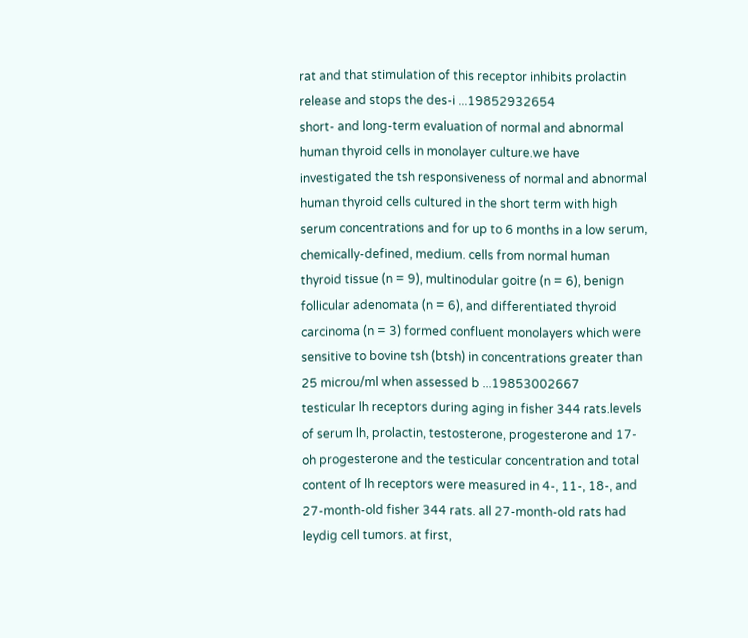rat and that stimulation of this receptor inhibits prolactin release and stops the des-i ...19852932654
short- and long-term evaluation of normal and abnormal human thyroid cells in monolayer culture.we have investigated the tsh responsiveness of normal and abnormal human thyroid cells cultured in the short term with high serum concentrations and for up to 6 months in a low serum, chemically-defined, medium. cells from normal human thyroid tissue (n = 9), multinodular goitre (n = 6), benign follicular adenomata (n = 6), and differentiated thyroid carcinoma (n = 3) formed confluent monolayers which were sensitive to bovine tsh (btsh) in concentrations greater than 25 microu/ml when assessed b ...19853002667
testicular lh receptors during aging in fisher 344 rats.levels of serum lh, prolactin, testosterone, progesterone and 17-oh progesterone and the testicular concentration and total content of lh receptors were measured in 4-, 11-, 18-, and 27-month-old fisher 344 rats. all 27-month-old rats had leydig cell tumors. at first,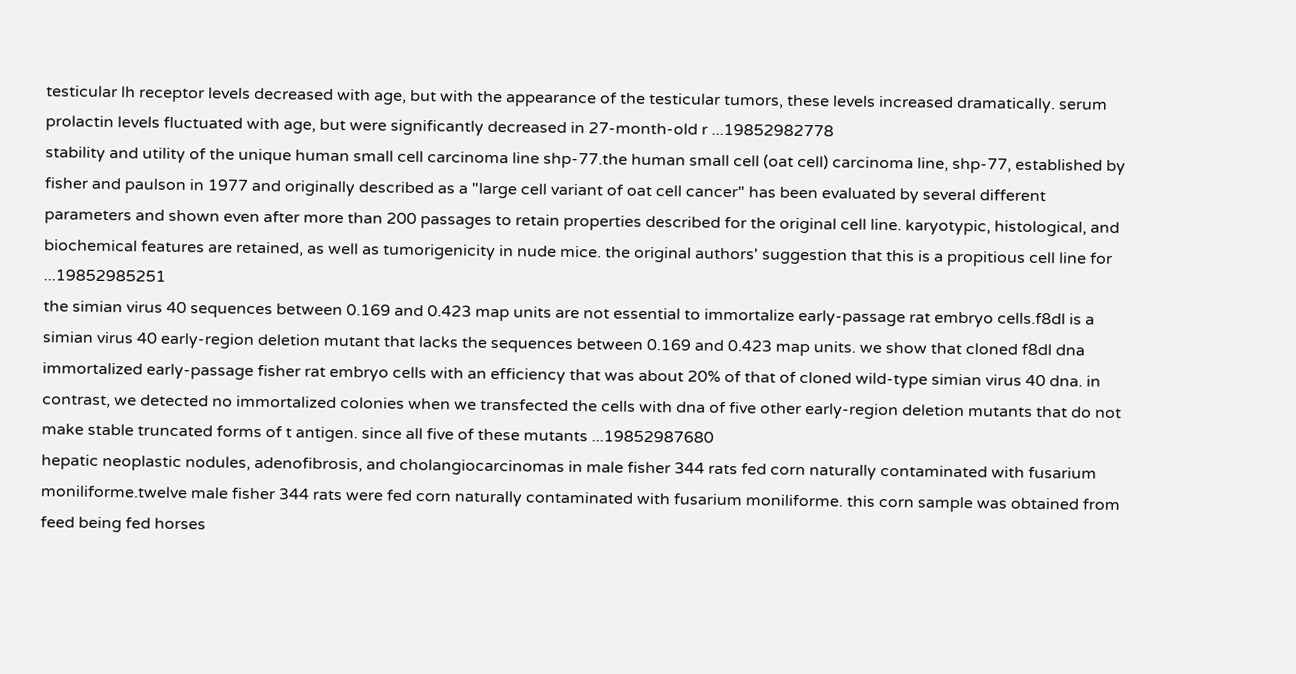testicular lh receptor levels decreased with age, but with the appearance of the testicular tumors, these levels increased dramatically. serum prolactin levels fluctuated with age, but were significantly decreased in 27-month-old r ...19852982778
stability and utility of the unique human small cell carcinoma line shp-77.the human small cell (oat cell) carcinoma line, shp-77, established by fisher and paulson in 1977 and originally described as a "large cell variant of oat cell cancer" has been evaluated by several different parameters and shown even after more than 200 passages to retain properties described for the original cell line. karyotypic, histological, and biochemical features are retained, as well as tumorigenicity in nude mice. the original authors' suggestion that this is a propitious cell line for ...19852985251
the simian virus 40 sequences between 0.169 and 0.423 map units are not essential to immortalize early-passage rat embryo cells.f8dl is a simian virus 40 early-region deletion mutant that lacks the sequences between 0.169 and 0.423 map units. we show that cloned f8dl dna immortalized early-passage fisher rat embryo cells with an efficiency that was about 20% of that of cloned wild-type simian virus 40 dna. in contrast, we detected no immortalized colonies when we transfected the cells with dna of five other early-region deletion mutants that do not make stable truncated forms of t antigen. since all five of these mutants ...19852987680
hepatic neoplastic nodules, adenofibrosis, and cholangiocarcinomas in male fisher 344 rats fed corn naturally contaminated with fusarium moniliforme.twelve male fisher 344 rats were fed corn naturally contaminated with fusarium moniliforme. this corn sample was obtained from feed being fed horses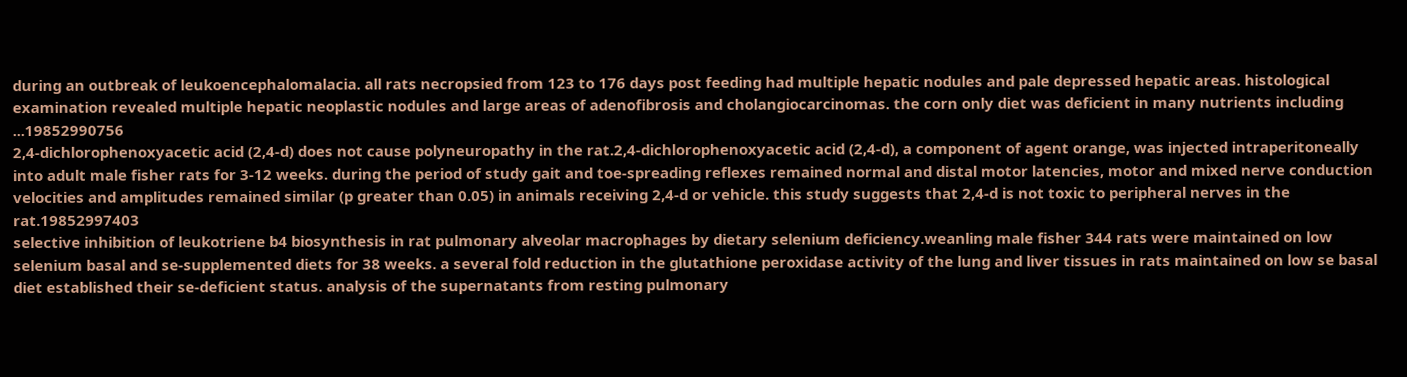during an outbreak of leukoencephalomalacia. all rats necropsied from 123 to 176 days post feeding had multiple hepatic nodules and pale depressed hepatic areas. histological examination revealed multiple hepatic neoplastic nodules and large areas of adenofibrosis and cholangiocarcinomas. the corn only diet was deficient in many nutrients including ...19852990756
2,4-dichlorophenoxyacetic acid (2,4-d) does not cause polyneuropathy in the rat.2,4-dichlorophenoxyacetic acid (2,4-d), a component of agent orange, was injected intraperitoneally into adult male fisher rats for 3-12 weeks. during the period of study gait and toe-spreading reflexes remained normal and distal motor latencies, motor and mixed nerve conduction velocities and amplitudes remained similar (p greater than 0.05) in animals receiving 2,4-d or vehicle. this study suggests that 2,4-d is not toxic to peripheral nerves in the rat.19852997403
selective inhibition of leukotriene b4 biosynthesis in rat pulmonary alveolar macrophages by dietary selenium deficiency.weanling male fisher 344 rats were maintained on low selenium basal and se-supplemented diets for 38 weeks. a several fold reduction in the glutathione peroxidase activity of the lung and liver tissues in rats maintained on low se basal diet established their se-deficient status. analysis of the supernatants from resting pulmonary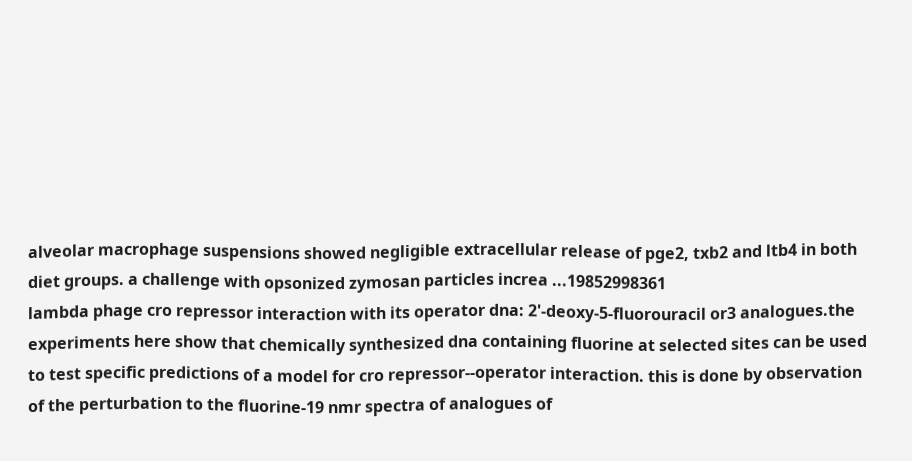alveolar macrophage suspensions showed negligible extracellular release of pge2, txb2 and ltb4 in both diet groups. a challenge with opsonized zymosan particles increa ...19852998361
lambda phage cro repressor interaction with its operator dna: 2'-deoxy-5-fluorouracil or3 analogues.the experiments here show that chemically synthesized dna containing fluorine at selected sites can be used to test specific predictions of a model for cro repressor--operator interaction. this is done by observation of the perturbation to the fluorine-19 nmr spectra of analogues of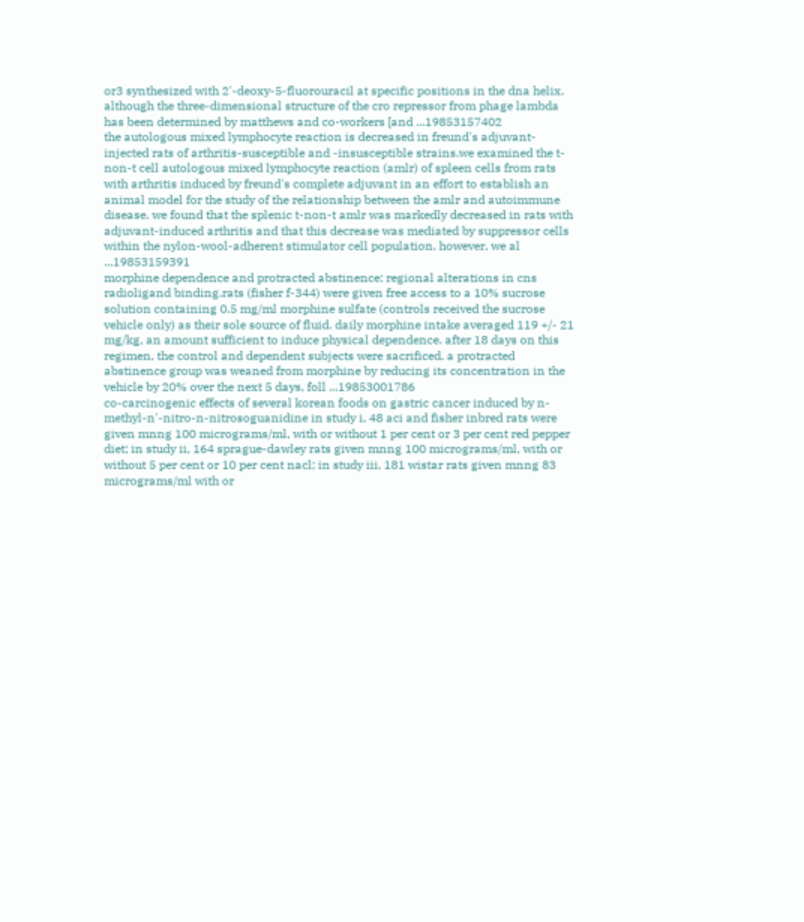or3 synthesized with 2'-deoxy-5-fluorouracil at specific positions in the dna helix. although the three-dimensional structure of the cro repressor from phage lambda has been determined by matthews and co-workers [and ...19853157402
the autologous mixed lymphocyte reaction is decreased in freund's adjuvant-injected rats of arthritis-susceptible and -insusceptible strains.we examined the t-non-t cell autologous mixed lymphocyte reaction (amlr) of spleen cells from rats with arthritis induced by freund's complete adjuvant in an effort to establish an animal model for the study of the relationship between the amlr and autoimmune disease. we found that the splenic t-non-t amlr was markedly decreased in rats with adjuvant-induced arthritis and that this decrease was mediated by suppressor cells within the nylon-wool-adherent stimulator cell population. however, we al ...19853159391
morphine dependence and protracted abstinence: regional alterations in cns radioligand binding.rats (fisher f-344) were given free access to a 10% sucrose solution containing 0.5 mg/ml morphine sulfate (controls received the sucrose vehicle only) as their sole source of fluid. daily morphine intake averaged 119 +/- 21 mg/kg, an amount sufficient to induce physical dependence. after 18 days on this regimen, the control and dependent subjects were sacrificed. a protracted abstinence group was weaned from morphine by reducing its concentration in the vehicle by 20% over the next 5 days, foll ...19853001786
co-carcinogenic effects of several korean foods on gastric cancer induced by n-methyl-n'-nitro-n-nitrosoguanidine in study i, 48 aci and fisher inbred rats were given mnng 100 micrograms/ml, with or without 1 per cent or 3 per cent red pepper diet; in study ii, 164 sprague-dawley rats given mnng 100 micrograms/ml, with or without 5 per cent or 10 per cent nacl; in study iii, 181 wistar rats given mnng 83 micrograms/ml with or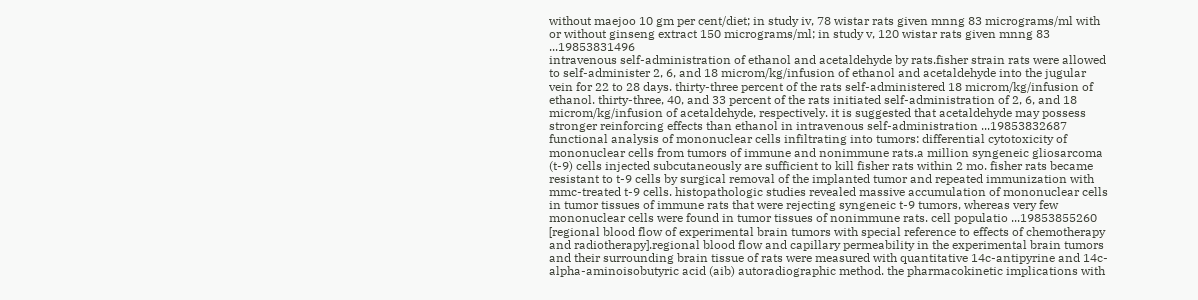without maejoo 10 gm per cent/diet; in study iv, 78 wistar rats given mnng 83 micrograms/ml with or without ginseng extract 150 micrograms/ml; in study v, 120 wistar rats given mnng 83 ...19853831496
intravenous self-administration of ethanol and acetaldehyde by rats.fisher strain rats were allowed to self-administer 2, 6, and 18 microm/kg/infusion of ethanol and acetaldehyde into the jugular vein for 22 to 28 days. thirty-three percent of the rats self-administered 18 microm/kg/infusion of ethanol. thirty-three, 40, and 33 percent of the rats initiated self-administration of 2, 6, and 18 microm/kg/infusion of acetaldehyde, respectively. it is suggested that acetaldehyde may possess stronger reinforcing effects than ethanol in intravenous self-administration ...19853832687
functional analysis of mononuclear cells infiltrating into tumors: differential cytotoxicity of mononuclear cells from tumors of immune and nonimmune rats.a million syngeneic gliosarcoma (t-9) cells injected subcutaneously are sufficient to kill fisher rats within 2 mo. fisher rats became resistant to t-9 cells by surgical removal of the implanted tumor and repeated immunization with mmc-treated t-9 cells. histopathologic studies revealed massive accumulation of mononuclear cells in tumor tissues of immune rats that were rejecting syngeneic t-9 tumors, whereas very few mononuclear cells were found in tumor tissues of nonimmune rats. cell populatio ...19853855260
[regional blood flow of experimental brain tumors with special reference to effects of chemotherapy and radiotherapy].regional blood flow and capillary permeability in the experimental brain tumors and their surrounding brain tissue of rats were measured with quantitative 14c-antipyrine and 14c-alpha-aminoisobutyric acid (aib) autoradiographic method. the pharmacokinetic implications with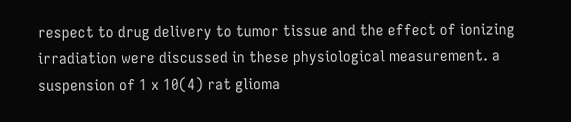respect to drug delivery to tumor tissue and the effect of ionizing irradiation were discussed in these physiological measurement. a suspension of 1 x 10(4) rat glioma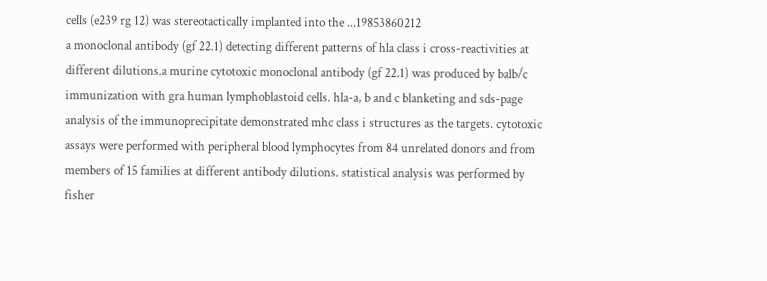cells (e239 rg 12) was stereotactically implanted into the ...19853860212
a monoclonal antibody (gf 22.1) detecting different patterns of hla class i cross-reactivities at different dilutions.a murine cytotoxic monoclonal antibody (gf 22.1) was produced by balb/c immunization with gra human lymphoblastoid cells. hla-a, b and c blanketing and sds-page analysis of the immunoprecipitate demonstrated mhc class i structures as the targets. cytotoxic assays were performed with peripheral blood lymphocytes from 84 unrelated donors and from members of 15 families at different antibody dilutions. statistical analysis was performed by fisher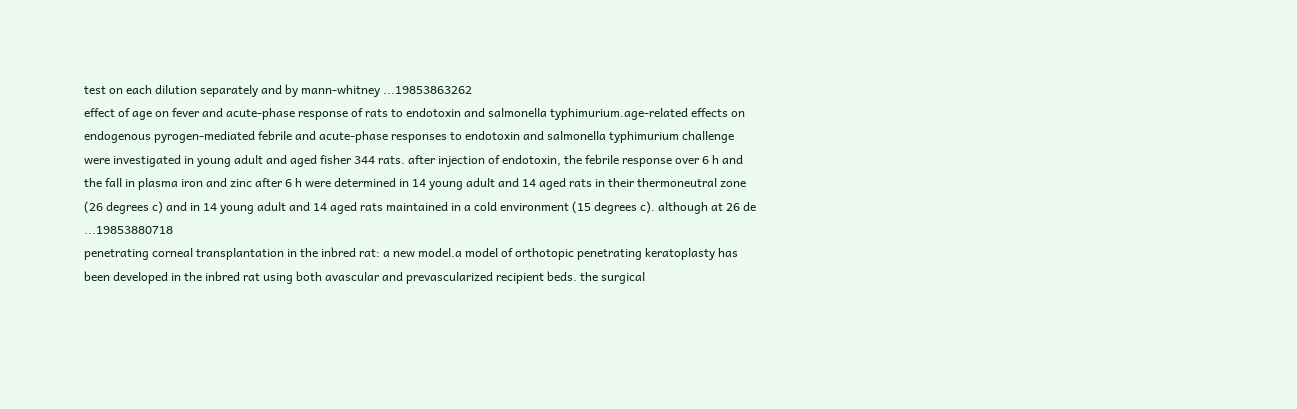test on each dilution separately and by mann-whitney ...19853863262
effect of age on fever and acute-phase response of rats to endotoxin and salmonella typhimurium.age-related effects on endogenous pyrogen-mediated febrile and acute-phase responses to endotoxin and salmonella typhimurium challenge were investigated in young adult and aged fisher 344 rats. after injection of endotoxin, the febrile response over 6 h and the fall in plasma iron and zinc after 6 h were determined in 14 young adult and 14 aged rats in their thermoneutral zone (26 degrees c) and in 14 young adult and 14 aged rats maintained in a cold environment (15 degrees c). although at 26 de ...19853880718
penetrating corneal transplantation in the inbred rat: a new model.a model of orthotopic penetrating keratoplasty has been developed in the inbred rat using both avascular and prevascularized recipient beds. the surgical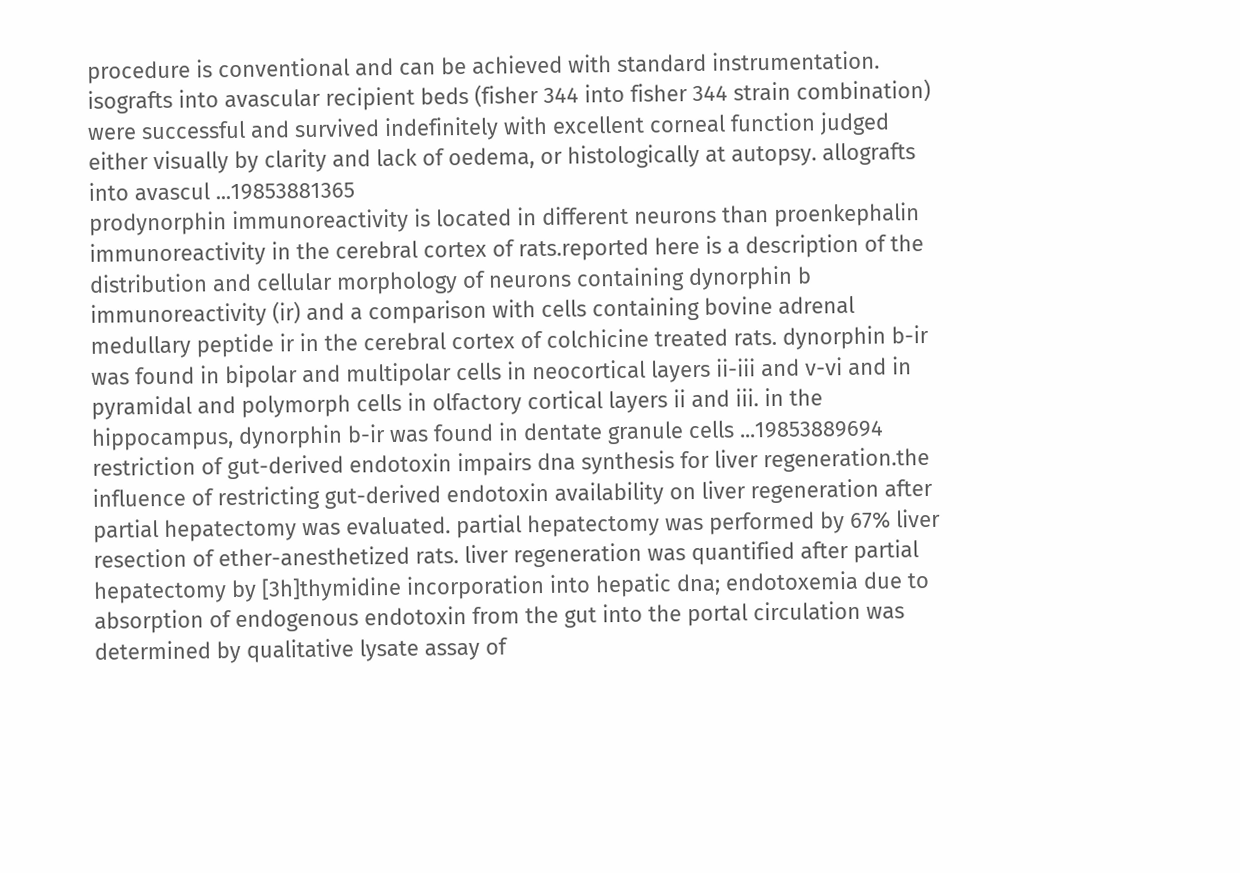procedure is conventional and can be achieved with standard instrumentation. isografts into avascular recipient beds (fisher 344 into fisher 344 strain combination) were successful and survived indefinitely with excellent corneal function judged either visually by clarity and lack of oedema, or histologically at autopsy. allografts into avascul ...19853881365
prodynorphin immunoreactivity is located in different neurons than proenkephalin immunoreactivity in the cerebral cortex of rats.reported here is a description of the distribution and cellular morphology of neurons containing dynorphin b immunoreactivity (ir) and a comparison with cells containing bovine adrenal medullary peptide ir in the cerebral cortex of colchicine treated rats. dynorphin b-ir was found in bipolar and multipolar cells in neocortical layers ii-iii and v-vi and in pyramidal and polymorph cells in olfactory cortical layers ii and iii. in the hippocampus, dynorphin b-ir was found in dentate granule cells ...19853889694
restriction of gut-derived endotoxin impairs dna synthesis for liver regeneration.the influence of restricting gut-derived endotoxin availability on liver regeneration after partial hepatectomy was evaluated. partial hepatectomy was performed by 67% liver resection of ether-anesthetized rats. liver regeneration was quantified after partial hepatectomy by [3h]thymidine incorporation into hepatic dna; endotoxemia due to absorption of endogenous endotoxin from the gut into the portal circulation was determined by qualitative lysate assay of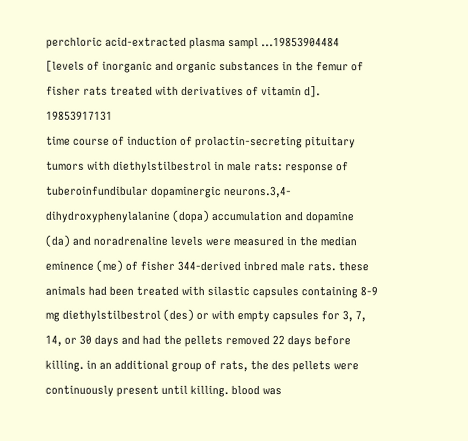perchloric acid-extracted plasma sampl ...19853904484
[levels of inorganic and organic substances in the femur of fisher rats treated with derivatives of vitamin d]. 19853917131
time course of induction of prolactin-secreting pituitary tumors with diethylstilbestrol in male rats: response of tuberoinfundibular dopaminergic neurons.3,4-dihydroxyphenylalanine (dopa) accumulation and dopamine (da) and noradrenaline levels were measured in the median eminence (me) of fisher 344-derived inbred male rats. these animals had been treated with silastic capsules containing 8-9 mg diethylstilbestrol (des) or with empty capsules for 3, 7, 14, or 30 days and had the pellets removed 22 days before killing. in an additional group of rats, the des pellets were continuously present until killing. blood was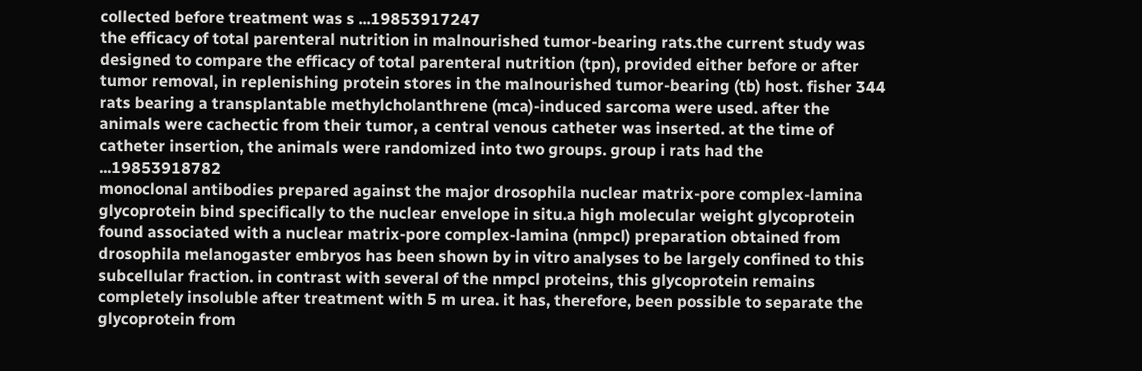collected before treatment was s ...19853917247
the efficacy of total parenteral nutrition in malnourished tumor-bearing rats.the current study was designed to compare the efficacy of total parenteral nutrition (tpn), provided either before or after tumor removal, in replenishing protein stores in the malnourished tumor-bearing (tb) host. fisher 344 rats bearing a transplantable methylcholanthrene (mca)-induced sarcoma were used. after the animals were cachectic from their tumor, a central venous catheter was inserted. at the time of catheter insertion, the animals were randomized into two groups. group i rats had the ...19853918782
monoclonal antibodies prepared against the major drosophila nuclear matrix-pore complex-lamina glycoprotein bind specifically to the nuclear envelope in situ.a high molecular weight glycoprotein found associated with a nuclear matrix-pore complex-lamina (nmpcl) preparation obtained from drosophila melanogaster embryos has been shown by in vitro analyses to be largely confined to this subcellular fraction. in contrast with several of the nmpcl proteins, this glycoprotein remains completely insoluble after treatment with 5 m urea. it has, therefore, been possible to separate the glycoprotein from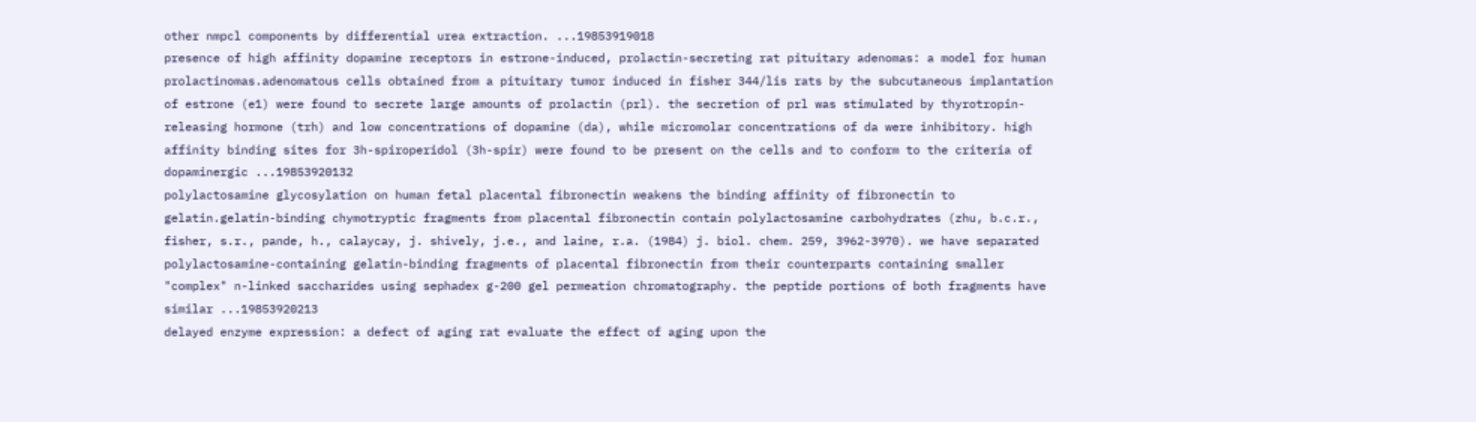other nmpcl components by differential urea extraction. ...19853919018
presence of high affinity dopamine receptors in estrone-induced, prolactin-secreting rat pituitary adenomas: a model for human prolactinomas.adenomatous cells obtained from a pituitary tumor induced in fisher 344/lis rats by the subcutaneous implantation of estrone (e1) were found to secrete large amounts of prolactin (prl). the secretion of prl was stimulated by thyrotropin-releasing hormone (trh) and low concentrations of dopamine (da), while micromolar concentrations of da were inhibitory. high affinity binding sites for 3h-spiroperidol (3h-spir) were found to be present on the cells and to conform to the criteria of dopaminergic ...19853920132
polylactosamine glycosylation on human fetal placental fibronectin weakens the binding affinity of fibronectin to gelatin.gelatin-binding chymotryptic fragments from placental fibronectin contain polylactosamine carbohydrates (zhu, b.c.r., fisher, s.r., pande, h., calaycay, j. shively, j.e., and laine, r.a. (1984) j. biol. chem. 259, 3962-3970). we have separated polylactosamine-containing gelatin-binding fragments of placental fibronectin from their counterparts containing smaller "complex" n-linked saccharides using sephadex g-200 gel permeation chromatography. the peptide portions of both fragments have similar ...19853920213
delayed enzyme expression: a defect of aging rat evaluate the effect of aging upon the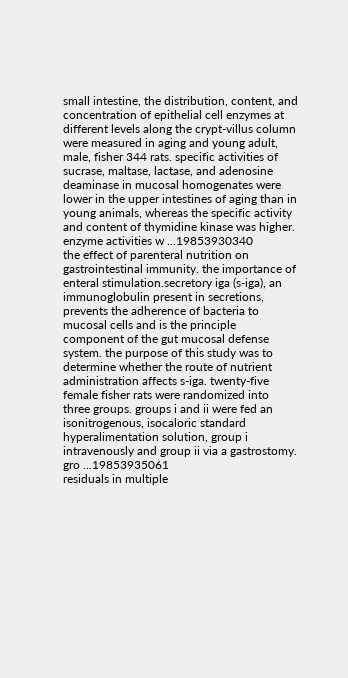small intestine, the distribution, content, and concentration of epithelial cell enzymes at different levels along the crypt-villus column were measured in aging and young adult, male, fisher 344 rats. specific activities of sucrase, maltase, lactase, and adenosine deaminase in mucosal homogenates were lower in the upper intestines of aging than in young animals, whereas the specific activity and content of thymidine kinase was higher. enzyme activities w ...19853930340
the effect of parenteral nutrition on gastrointestinal immunity. the importance of enteral stimulation.secretory iga (s-iga), an immunoglobulin present in secretions, prevents the adherence of bacteria to mucosal cells and is the principle component of the gut mucosal defense system. the purpose of this study was to determine whether the route of nutrient administration affects s-iga. twenty-five female fisher rats were randomized into three groups. groups i and ii were fed an isonitrogenous, isocaloric standard hyperalimentation solution, group i intravenously and group ii via a gastrostomy. gro ...19853935061
residuals in multiple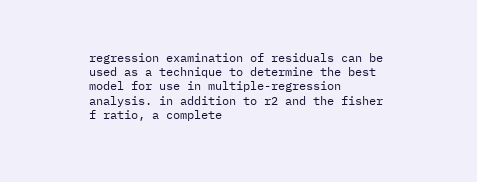regression examination of residuals can be used as a technique to determine the best model for use in multiple-regression analysis. in addition to r2 and the fisher f ratio, a complete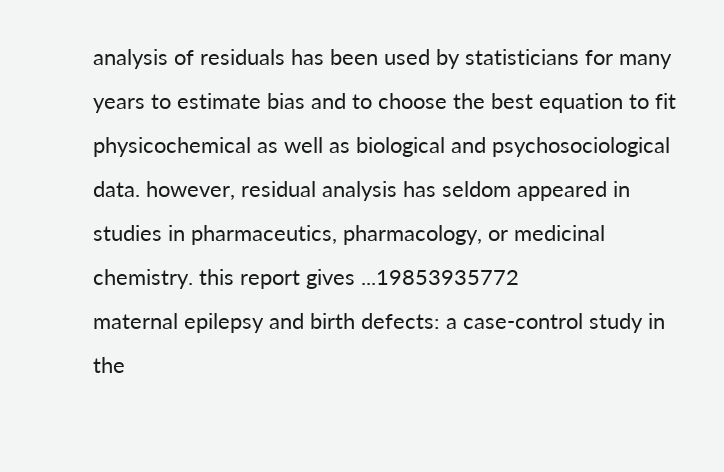analysis of residuals has been used by statisticians for many years to estimate bias and to choose the best equation to fit physicochemical as well as biological and psychosociological data. however, residual analysis has seldom appeared in studies in pharmaceutics, pharmacology, or medicinal chemistry. this report gives ...19853935772
maternal epilepsy and birth defects: a case-control study in the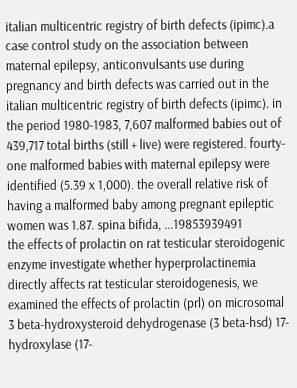italian multicentric registry of birth defects (ipimc).a case control study on the association between maternal epilepsy, anticonvulsants use during pregnancy and birth defects was carried out in the italian multicentric registry of birth defects (ipimc). in the period 1980-1983, 7,607 malformed babies out of 439,717 total births (still + live) were registered. fourty-one malformed babies with maternal epilepsy were identified (5.39 x 1,000). the overall relative risk of having a malformed baby among pregnant epileptic women was 1.87. spina bifida, ...19853939491
the effects of prolactin on rat testicular steroidogenic enzyme investigate whether hyperprolactinemia directly affects rat testicular steroidogenesis, we examined the effects of prolactin (prl) on microsomal 3 beta-hydroxysteroid dehydrogenase (3 beta-hsd) 17-hydroxylase (17-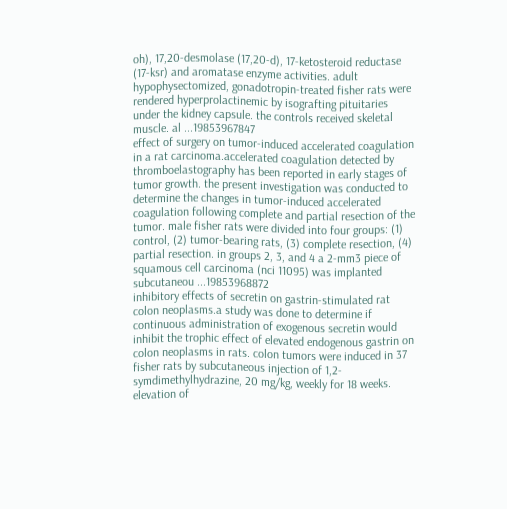oh), 17,20-desmolase (17,20-d), 17-ketosteroid reductase (17-ksr) and aromatase enzyme activities. adult hypophysectomized, gonadotropin-treated fisher rats were rendered hyperprolactinemic by isografting pituitaries under the kidney capsule. the controls received skeletal muscle. al ...19853967847
effect of surgery on tumor-induced accelerated coagulation in a rat carcinoma.accelerated coagulation detected by thromboelastography has been reported in early stages of tumor growth. the present investigation was conducted to determine the changes in tumor-induced accelerated coagulation following complete and partial resection of the tumor. male fisher rats were divided into four groups: (1) control, (2) tumor-bearing rats, (3) complete resection, (4) partial resection. in groups 2, 3, and 4 a 2-mm3 piece of squamous cell carcinoma (nci 11095) was implanted subcutaneou ...19853968872
inhibitory effects of secretin on gastrin-stimulated rat colon neoplasms.a study was done to determine if continuous administration of exogenous secretin would inhibit the trophic effect of elevated endogenous gastrin on colon neoplasms in rats. colon tumors were induced in 37 fisher rats by subcutaneous injection of 1,2-symdimethylhydrazine, 20 mg/kg, weekly for 18 weeks. elevation of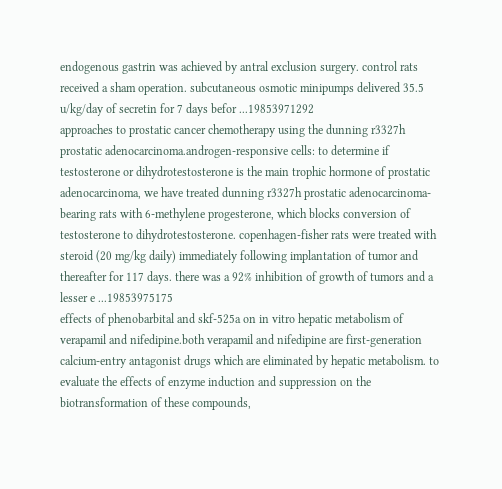endogenous gastrin was achieved by antral exclusion surgery. control rats received a sham operation. subcutaneous osmotic minipumps delivered 35.5 u/kg/day of secretin for 7 days befor ...19853971292
approaches to prostatic cancer chemotherapy using the dunning r3327h prostatic adenocarcinoma.androgen-responsive cells: to determine if testosterone or dihydrotestosterone is the main trophic hormone of prostatic adenocarcinoma, we have treated dunning r3327h prostatic adenocarcinoma-bearing rats with 6-methylene progesterone, which blocks conversion of testosterone to dihydrotestosterone. copenhagen-fisher rats were treated with steroid (20 mg/kg daily) immediately following implantation of tumor and thereafter for 117 days. there was a 92% inhibition of growth of tumors and a lesser e ...19853975175
effects of phenobarbital and skf-525a on in vitro hepatic metabolism of verapamil and nifedipine.both verapamil and nifedipine are first-generation calcium-entry antagonist drugs which are eliminated by hepatic metabolism. to evaluate the effects of enzyme induction and suppression on the biotransformation of these compounds,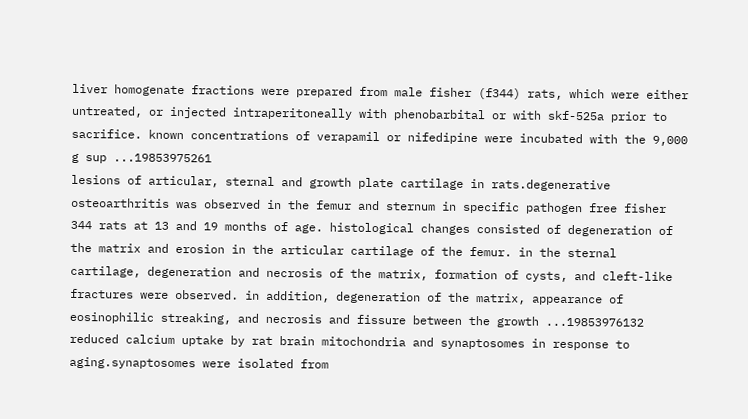liver homogenate fractions were prepared from male fisher (f344) rats, which were either untreated, or injected intraperitoneally with phenobarbital or with skf-525a prior to sacrifice. known concentrations of verapamil or nifedipine were incubated with the 9,000 g sup ...19853975261
lesions of articular, sternal and growth plate cartilage in rats.degenerative osteoarthritis was observed in the femur and sternum in specific pathogen free fisher 344 rats at 13 and 19 months of age. histological changes consisted of degeneration of the matrix and erosion in the articular cartilage of the femur. in the sternal cartilage, degeneration and necrosis of the matrix, formation of cysts, and cleft-like fractures were observed. in addition, degeneration of the matrix, appearance of eosinophilic streaking, and necrosis and fissure between the growth ...19853976132
reduced calcium uptake by rat brain mitochondria and synaptosomes in response to aging.synaptosomes were isolated from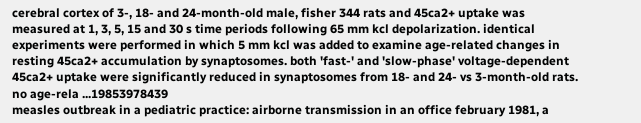cerebral cortex of 3-, 18- and 24-month-old male, fisher 344 rats and 45ca2+ uptake was measured at 1, 3, 5, 15 and 30 s time periods following 65 mm kcl depolarization. identical experiments were performed in which 5 mm kcl was added to examine age-related changes in resting 45ca2+ accumulation by synaptosomes. both 'fast-' and 'slow-phase' voltage-dependent 45ca2+ uptake were significantly reduced in synaptosomes from 18- and 24- vs 3-month-old rats. no age-rela ...19853978439
measles outbreak in a pediatric practice: airborne transmission in an office february 1981, a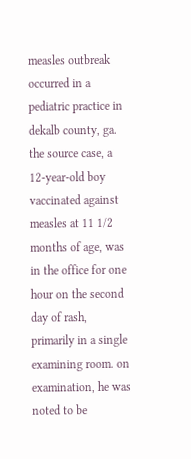measles outbreak occurred in a pediatric practice in dekalb county, ga. the source case, a 12-year-old boy vaccinated against measles at 11 1/2 months of age, was in the office for one hour on the second day of rash, primarily in a single examining room. on examination, he was noted to be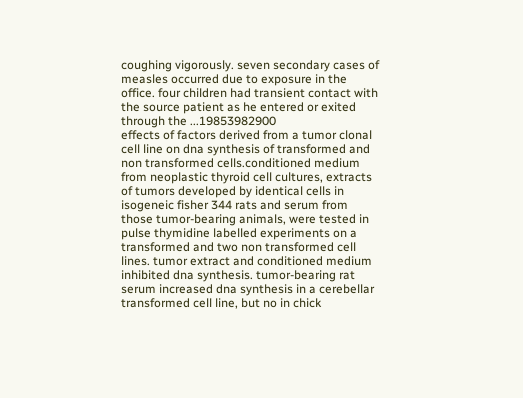coughing vigorously. seven secondary cases of measles occurred due to exposure in the office. four children had transient contact with the source patient as he entered or exited through the ...19853982900
effects of factors derived from a tumor clonal cell line on dna synthesis of transformed and non transformed cells.conditioned medium from neoplastic thyroid cell cultures, extracts of tumors developed by identical cells in isogeneic fisher 344 rats and serum from those tumor-bearing animals, were tested in pulse thymidine labelled experiments on a transformed and two non transformed cell lines. tumor extract and conditioned medium inhibited dna synthesis. tumor-bearing rat serum increased dna synthesis in a cerebellar transformed cell line, but no in chick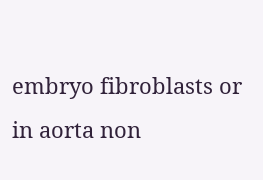embryo fibroblasts or in aorta non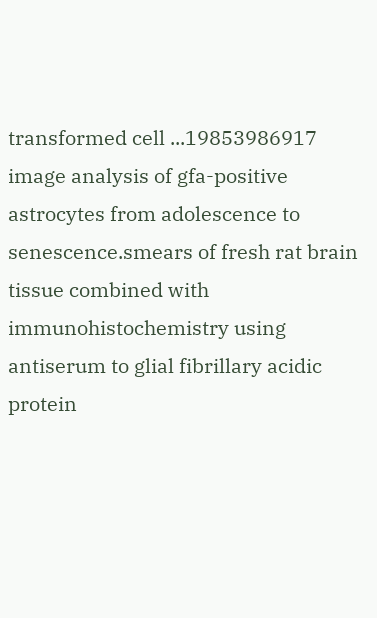transformed cell ...19853986917
image analysis of gfa-positive astrocytes from adolescence to senescence.smears of fresh rat brain tissue combined with immunohistochemistry using antiserum to glial fibrillary acidic protein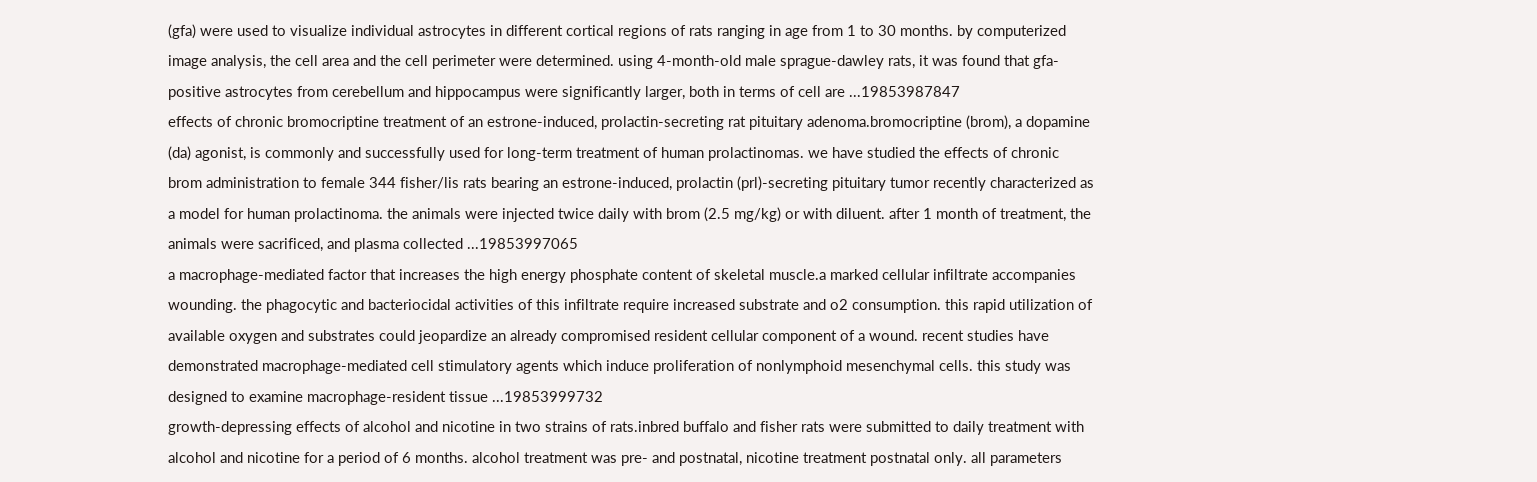(gfa) were used to visualize individual astrocytes in different cortical regions of rats ranging in age from 1 to 30 months. by computerized image analysis, the cell area and the cell perimeter were determined. using 4-month-old male sprague-dawley rats, it was found that gfa-positive astrocytes from cerebellum and hippocampus were significantly larger, both in terms of cell are ...19853987847
effects of chronic bromocriptine treatment of an estrone-induced, prolactin-secreting rat pituitary adenoma.bromocriptine (brom), a dopamine (da) agonist, is commonly and successfully used for long-term treatment of human prolactinomas. we have studied the effects of chronic brom administration to female 344 fisher/lis rats bearing an estrone-induced, prolactin (prl)-secreting pituitary tumor recently characterized as a model for human prolactinoma. the animals were injected twice daily with brom (2.5 mg/kg) or with diluent. after 1 month of treatment, the animals were sacrificed, and plasma collected ...19853997065
a macrophage-mediated factor that increases the high energy phosphate content of skeletal muscle.a marked cellular infiltrate accompanies wounding. the phagocytic and bacteriocidal activities of this infiltrate require increased substrate and o2 consumption. this rapid utilization of available oxygen and substrates could jeopardize an already compromised resident cellular component of a wound. recent studies have demonstrated macrophage-mediated cell stimulatory agents which induce proliferation of nonlymphoid mesenchymal cells. this study was designed to examine macrophage-resident tissue ...19853999732
growth-depressing effects of alcohol and nicotine in two strains of rats.inbred buffalo and fisher rats were submitted to daily treatment with alcohol and nicotine for a period of 6 months. alcohol treatment was pre- and postnatal, nicotine treatment postnatal only. all parameters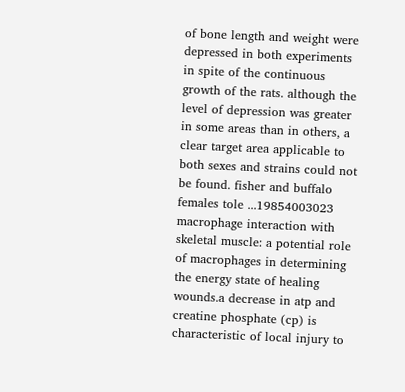of bone length and weight were depressed in both experiments in spite of the continuous growth of the rats. although the level of depression was greater in some areas than in others, a clear target area applicable to both sexes and strains could not be found. fisher and buffalo females tole ...19854003023
macrophage interaction with skeletal muscle: a potential role of macrophages in determining the energy state of healing wounds.a decrease in atp and creatine phosphate (cp) is characteristic of local injury to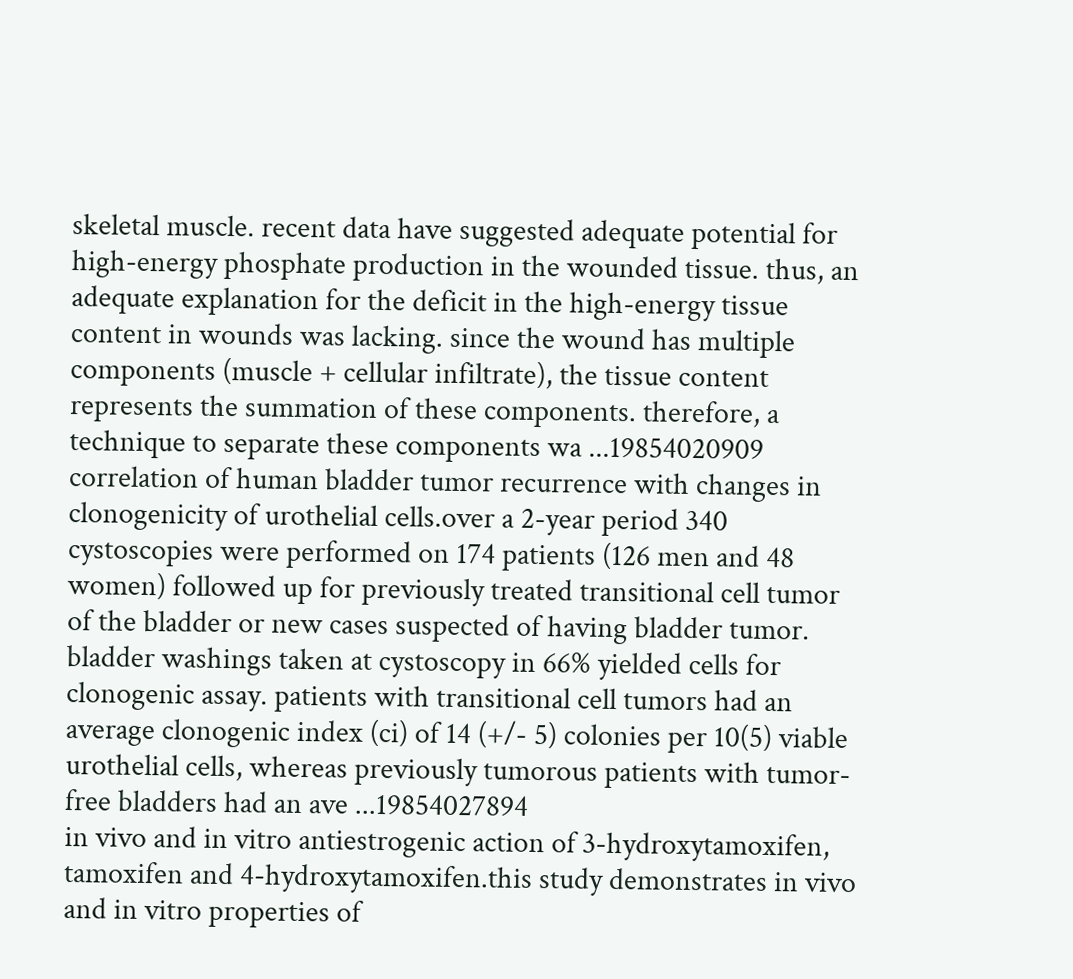skeletal muscle. recent data have suggested adequate potential for high-energy phosphate production in the wounded tissue. thus, an adequate explanation for the deficit in the high-energy tissue content in wounds was lacking. since the wound has multiple components (muscle + cellular infiltrate), the tissue content represents the summation of these components. therefore, a technique to separate these components wa ...19854020909
correlation of human bladder tumor recurrence with changes in clonogenicity of urothelial cells.over a 2-year period 340 cystoscopies were performed on 174 patients (126 men and 48 women) followed up for previously treated transitional cell tumor of the bladder or new cases suspected of having bladder tumor. bladder washings taken at cystoscopy in 66% yielded cells for clonogenic assay. patients with transitional cell tumors had an average clonogenic index (ci) of 14 (+/- 5) colonies per 10(5) viable urothelial cells, whereas previously tumorous patients with tumor-free bladders had an ave ...19854027894
in vivo and in vitro antiestrogenic action of 3-hydroxytamoxifen, tamoxifen and 4-hydroxytamoxifen.this study demonstrates in vivo and in vitro properties of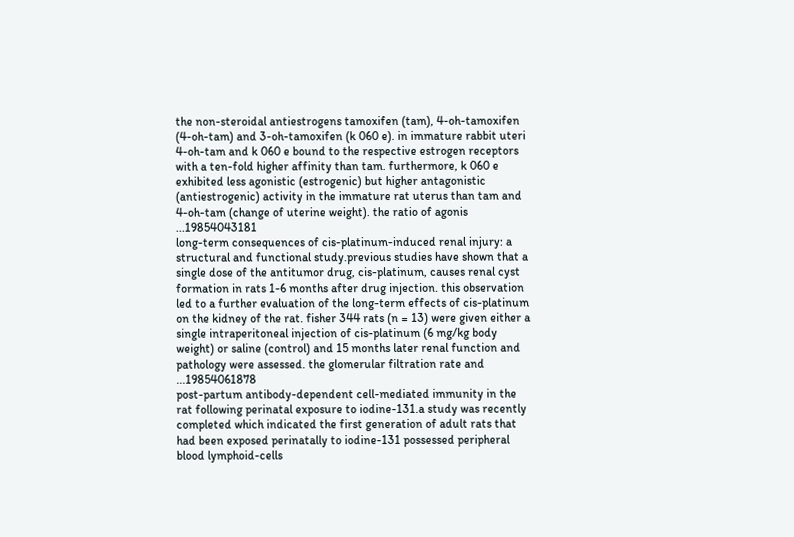the non-steroidal antiestrogens tamoxifen (tam), 4-oh-tamoxifen (4-oh-tam) and 3-oh-tamoxifen (k 060 e). in immature rabbit uteri 4-oh-tam and k 060 e bound to the respective estrogen receptors with a ten-fold higher affinity than tam. furthermore, k 060 e exhibited less agonistic (estrogenic) but higher antagonistic (antiestrogenic) activity in the immature rat uterus than tam and 4-oh-tam (change of uterine weight). the ratio of agonis ...19854043181
long-term consequences of cis-platinum-induced renal injury: a structural and functional study.previous studies have shown that a single dose of the antitumor drug, cis-platinum, causes renal cyst formation in rats 1-6 months after drug injection. this observation led to a further evaluation of the long-term effects of cis-platinum on the kidney of the rat. fisher 344 rats (n = 13) were given either a single intraperitoneal injection of cis-platinum (6 mg/kg body weight) or saline (control) and 15 months later renal function and pathology were assessed. the glomerular filtration rate and ...19854061878
post-partum antibody-dependent cell-mediated immunity in the rat following perinatal exposure to iodine-131.a study was recently completed which indicated the first generation of adult rats that had been exposed perinatally to iodine-131 possessed peripheral blood lymphoid-cells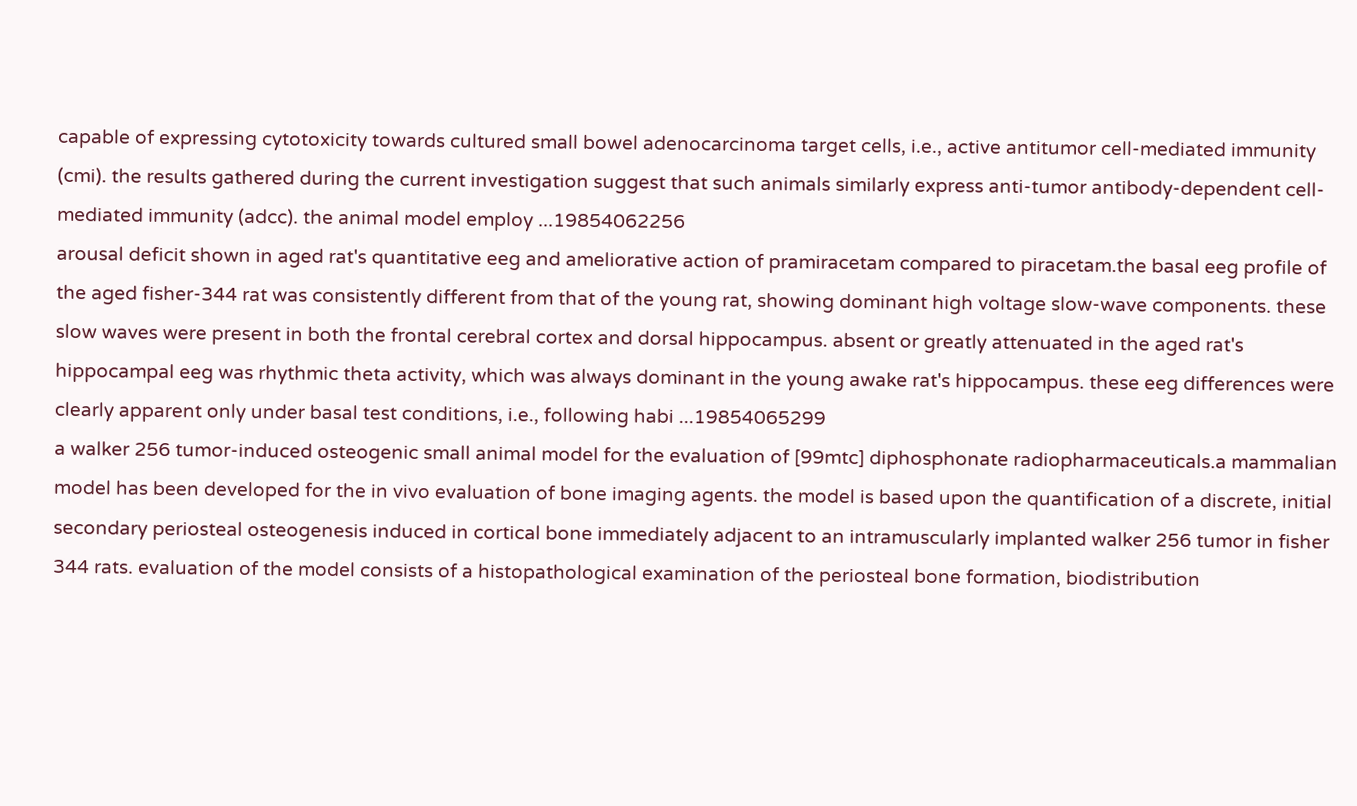capable of expressing cytotoxicity towards cultured small bowel adenocarcinoma target cells, i.e., active antitumor cell-mediated immunity (cmi). the results gathered during the current investigation suggest that such animals similarly express anti-tumor antibody-dependent cell-mediated immunity (adcc). the animal model employ ...19854062256
arousal deficit shown in aged rat's quantitative eeg and ameliorative action of pramiracetam compared to piracetam.the basal eeg profile of the aged fisher-344 rat was consistently different from that of the young rat, showing dominant high voltage slow-wave components. these slow waves were present in both the frontal cerebral cortex and dorsal hippocampus. absent or greatly attenuated in the aged rat's hippocampal eeg was rhythmic theta activity, which was always dominant in the young awake rat's hippocampus. these eeg differences were clearly apparent only under basal test conditions, i.e., following habi ...19854065299
a walker 256 tumor-induced osteogenic small animal model for the evaluation of [99mtc] diphosphonate radiopharmaceuticals.a mammalian model has been developed for the in vivo evaluation of bone imaging agents. the model is based upon the quantification of a discrete, initial secondary periosteal osteogenesis induced in cortical bone immediately adjacent to an intramuscularly implanted walker 256 tumor in fisher 344 rats. evaluation of the model consists of a histopathological examination of the periosteal bone formation, biodistribution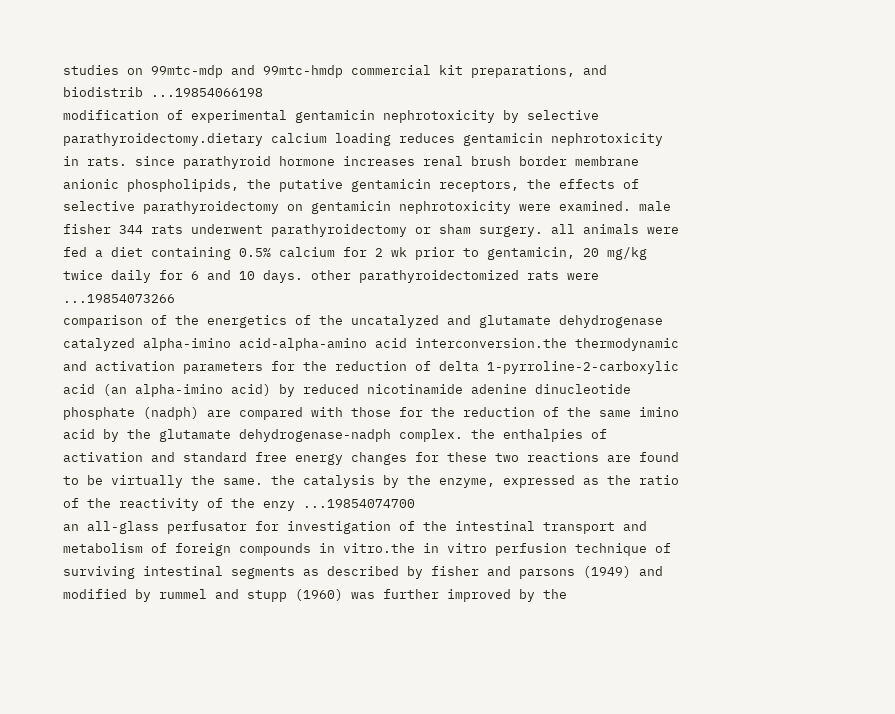studies on 99mtc-mdp and 99mtc-hmdp commercial kit preparations, and biodistrib ...19854066198
modification of experimental gentamicin nephrotoxicity by selective parathyroidectomy.dietary calcium loading reduces gentamicin nephrotoxicity in rats. since parathyroid hormone increases renal brush border membrane anionic phospholipids, the putative gentamicin receptors, the effects of selective parathyroidectomy on gentamicin nephrotoxicity were examined. male fisher 344 rats underwent parathyroidectomy or sham surgery. all animals were fed a diet containing 0.5% calcium for 2 wk prior to gentamicin, 20 mg/kg twice daily for 6 and 10 days. other parathyroidectomized rats were ...19854073266
comparison of the energetics of the uncatalyzed and glutamate dehydrogenase catalyzed alpha-imino acid-alpha-amino acid interconversion.the thermodynamic and activation parameters for the reduction of delta 1-pyrroline-2-carboxylic acid (an alpha-imino acid) by reduced nicotinamide adenine dinucleotide phosphate (nadph) are compared with those for the reduction of the same imino acid by the glutamate dehydrogenase-nadph complex. the enthalpies of activation and standard free energy changes for these two reactions are found to be virtually the same. the catalysis by the enzyme, expressed as the ratio of the reactivity of the enzy ...19854074700
an all-glass perfusator for investigation of the intestinal transport and metabolism of foreign compounds in vitro.the in vitro perfusion technique of surviving intestinal segments as described by fisher and parsons (1949) and modified by rummel and stupp (1960) was further improved by the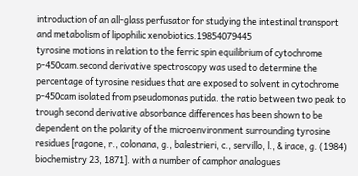introduction of an all-glass perfusator for studying the intestinal transport and metabolism of lipophilic xenobiotics.19854079445
tyrosine motions in relation to the ferric spin equilibrium of cytochrome p-450cam.second derivative spectroscopy was used to determine the percentage of tyrosine residues that are exposed to solvent in cytochrome p-450cam isolated from pseudomonas putida. the ratio between two peak to trough second derivative absorbance differences has been shown to be dependent on the polarity of the microenvironment surrounding tyrosine residues [ragone, r., colonana, g., balestrieri, c., servillo, l., & irace, g. (1984) biochemistry 23, 1871]. with a number of camphor analogues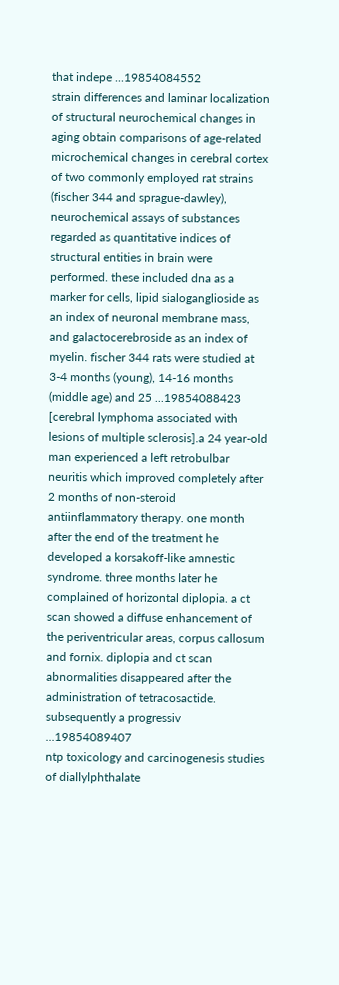that indepe ...19854084552
strain differences and laminar localization of structural neurochemical changes in aging obtain comparisons of age-related microchemical changes in cerebral cortex of two commonly employed rat strains (fischer 344 and sprague-dawley), neurochemical assays of substances regarded as quantitative indices of structural entities in brain were performed. these included dna as a marker for cells, lipid sialoganglioside as an index of neuronal membrane mass, and galactocerebroside as an index of myelin. fischer 344 rats were studied at 3-4 months (young), 14-16 months (middle age) and 25 ...19854088423
[cerebral lymphoma associated with lesions of multiple sclerosis].a 24 year-old man experienced a left retrobulbar neuritis which improved completely after 2 months of non-steroid antiinflammatory therapy. one month after the end of the treatment he developed a korsakoff-like amnestic syndrome. three months later he complained of horizontal diplopia. a ct scan showed a diffuse enhancement of the periventricular areas, corpus callosum and fornix. diplopia and ct scan abnormalities disappeared after the administration of tetracosactide. subsequently a progressiv ...19854089407
ntp toxicology and carcinogenesis studies of diallylphthalate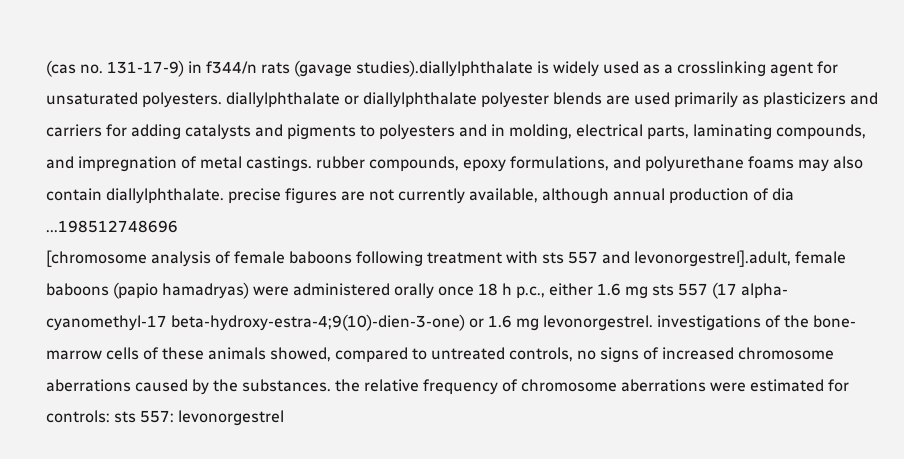(cas no. 131-17-9) in f344/n rats (gavage studies).diallylphthalate is widely used as a crosslinking agent for unsaturated polyesters. diallylphthalate or diallylphthalate polyester blends are used primarily as plasticizers and carriers for adding catalysts and pigments to polyesters and in molding, electrical parts, laminating compounds, and impregnation of metal castings. rubber compounds, epoxy formulations, and polyurethane foams may also contain diallylphthalate. precise figures are not currently available, although annual production of dia ...198512748696
[chromosome analysis of female baboons following treatment with sts 557 and levonorgestrel].adult, female baboons (papio hamadryas) were administered orally once 18 h p.c., either 1.6 mg sts 557 (17 alpha-cyanomethyl-17 beta-hydroxy-estra-4;9(10)-dien-3-one) or 1.6 mg levonorgestrel. investigations of the bone-marrow cells of these animals showed, compared to untreated controls, no signs of increased chromosome aberrations caused by the substances. the relative frequency of chromosome aberrations were estimated for controls: sts 557: levonorgestrel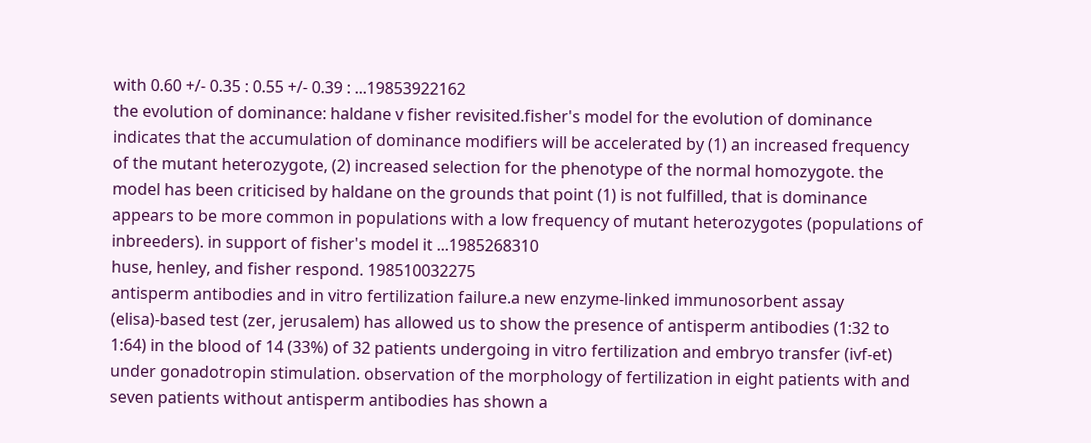with 0.60 +/- 0.35 : 0.55 +/- 0.39 : ...19853922162
the evolution of dominance: haldane v fisher revisited.fisher's model for the evolution of dominance indicates that the accumulation of dominance modifiers will be accelerated by (1) an increased frequency of the mutant heterozygote, (2) increased selection for the phenotype of the normal homozygote. the model has been criticised by haldane on the grounds that point (1) is not fulfilled, that is dominance appears to be more common in populations with a low frequency of mutant heterozygotes (populations of inbreeders). in support of fisher's model it ...1985268310
huse, henley, and fisher respond. 198510032275
antisperm antibodies and in vitro fertilization failure.a new enzyme-linked immunosorbent assay (elisa)-based test (zer, jerusalem) has allowed us to show the presence of antisperm antibodies (1:32 to 1:64) in the blood of 14 (33%) of 32 patients undergoing in vitro fertilization and embryo transfer (ivf-et) under gonadotropin stimulation. observation of the morphology of fertilization in eight patients with and seven patients without antisperm antibodies has shown a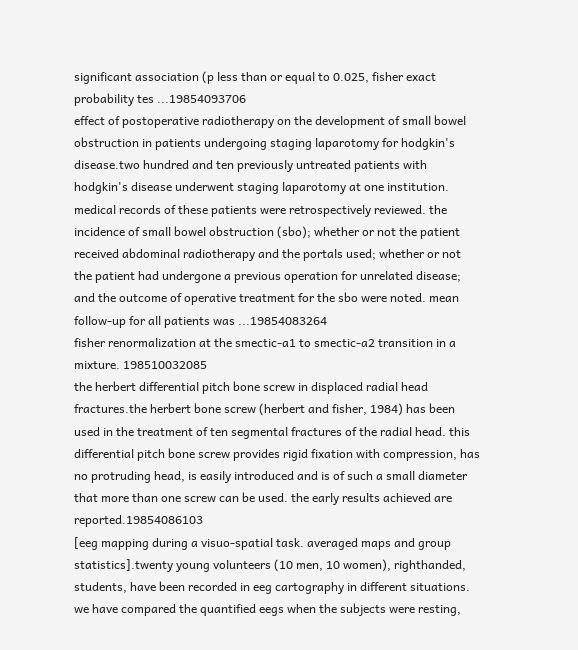significant association (p less than or equal to 0.025, fisher exact probability tes ...19854093706
effect of postoperative radiotherapy on the development of small bowel obstruction in patients undergoing staging laparotomy for hodgkin's disease.two hundred and ten previously untreated patients with hodgkin's disease underwent staging laparotomy at one institution. medical records of these patients were retrospectively reviewed. the incidence of small bowel obstruction (sbo); whether or not the patient received abdominal radiotherapy and the portals used; whether or not the patient had undergone a previous operation for unrelated disease; and the outcome of operative treatment for the sbo were noted. mean follow-up for all patients was ...19854083264
fisher renormalization at the smectic-a1 to smectic-a2 transition in a mixture. 198510032085
the herbert differential pitch bone screw in displaced radial head fractures.the herbert bone screw (herbert and fisher, 1984) has been used in the treatment of ten segmental fractures of the radial head. this differential pitch bone screw provides rigid fixation with compression, has no protruding head, is easily introduced and is of such a small diameter that more than one screw can be used. the early results achieved are reported.19854086103
[eeg mapping during a visuo-spatial task. averaged maps and group statistics].twenty young volunteers (10 men, 10 women), righthanded, students, have been recorded in eeg cartography in different situations. we have compared the quantified eegs when the subjects were resting,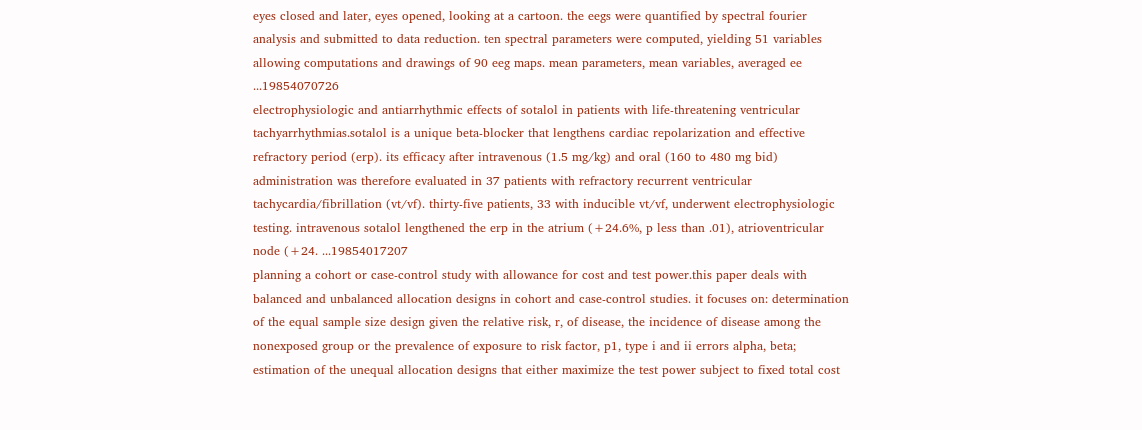eyes closed and later, eyes opened, looking at a cartoon. the eegs were quantified by spectral fourier analysis and submitted to data reduction. ten spectral parameters were computed, yielding 51 variables allowing computations and drawings of 90 eeg maps. mean parameters, mean variables, averaged ee ...19854070726
electrophysiologic and antiarrhythmic effects of sotalol in patients with life-threatening ventricular tachyarrhythmias.sotalol is a unique beta-blocker that lengthens cardiac repolarization and effective refractory period (erp). its efficacy after intravenous (1.5 mg/kg) and oral (160 to 480 mg bid) administration was therefore evaluated in 37 patients with refractory recurrent ventricular tachycardia/fibrillation (vt/vf). thirty-five patients, 33 with inducible vt/vf, underwent electrophysiologic testing. intravenous sotalol lengthened the erp in the atrium (+24.6%, p less than .01), atrioventricular node (+24. ...19854017207
planning a cohort or case-control study with allowance for cost and test power.this paper deals with balanced and unbalanced allocation designs in cohort and case-control studies. it focuses on: determination of the equal sample size design given the relative risk, r, of disease, the incidence of disease among the nonexposed group or the prevalence of exposure to risk factor, p1, type i and ii errors alpha, beta; estimation of the unequal allocation designs that either maximize the test power subject to fixed total cost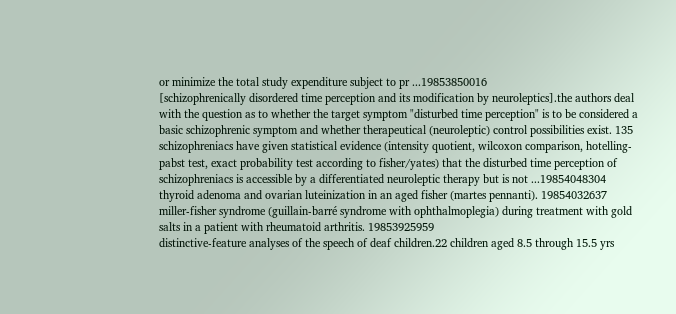or minimize the total study expenditure subject to pr ...19853850016
[schizophrenically disordered time perception and its modification by neuroleptics].the authors deal with the question as to whether the target symptom "disturbed time perception" is to be considered a basic schizophrenic symptom and whether therapeutical (neuroleptic) control possibilities exist. 135 schizophreniacs have given statistical evidence (intensity quotient, wilcoxon comparison, hotelling-pabst test, exact probability test according to fisher/yates) that the disturbed time perception of schizophreniacs is accessible by a differentiated neuroleptic therapy but is not ...19854048304
thyroid adenoma and ovarian luteinization in an aged fisher (martes pennanti). 19854032637
miller-fisher syndrome (guillain-barré syndrome with ophthalmoplegia) during treatment with gold salts in a patient with rheumatoid arthritis. 19853925959
distinctive-feature analyses of the speech of deaf children.22 children aged 8.5 through 15.5 yrs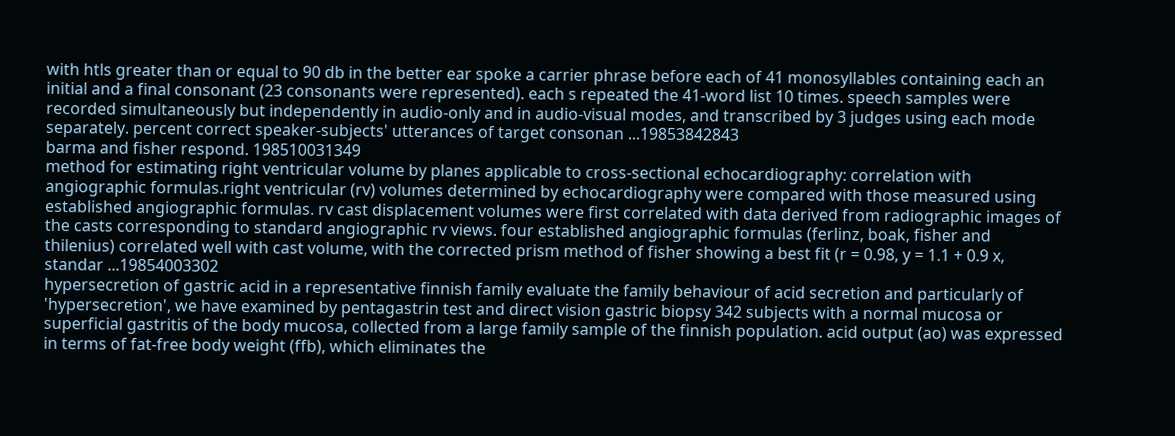with htls greater than or equal to 90 db in the better ear spoke a carrier phrase before each of 41 monosyllables containing each an initial and a final consonant (23 consonants were represented). each s repeated the 41-word list 10 times. speech samples were recorded simultaneously but independently in audio-only and in audio-visual modes, and transcribed by 3 judges using each mode separately. percent correct speaker-subjects' utterances of target consonan ...19853842843
barma and fisher respond. 198510031349
method for estimating right ventricular volume by planes applicable to cross-sectional echocardiography: correlation with angiographic formulas.right ventricular (rv) volumes determined by echocardiography were compared with those measured using established angiographic formulas. rv cast displacement volumes were first correlated with data derived from radiographic images of the casts corresponding to standard angiographic rv views. four established angiographic formulas (ferlinz, boak, fisher and thilenius) correlated well with cast volume, with the corrected prism method of fisher showing a best fit (r = 0.98, y = 1.1 + 0.9 x, standar ...19854003302
hypersecretion of gastric acid in a representative finnish family evaluate the family behaviour of acid secretion and particularly of 'hypersecretion', we have examined by pentagastrin test and direct vision gastric biopsy 342 subjects with a normal mucosa or superficial gastritis of the body mucosa, collected from a large family sample of the finnish population. acid output (ao) was expressed in terms of fat-free body weight (ffb), which eliminates the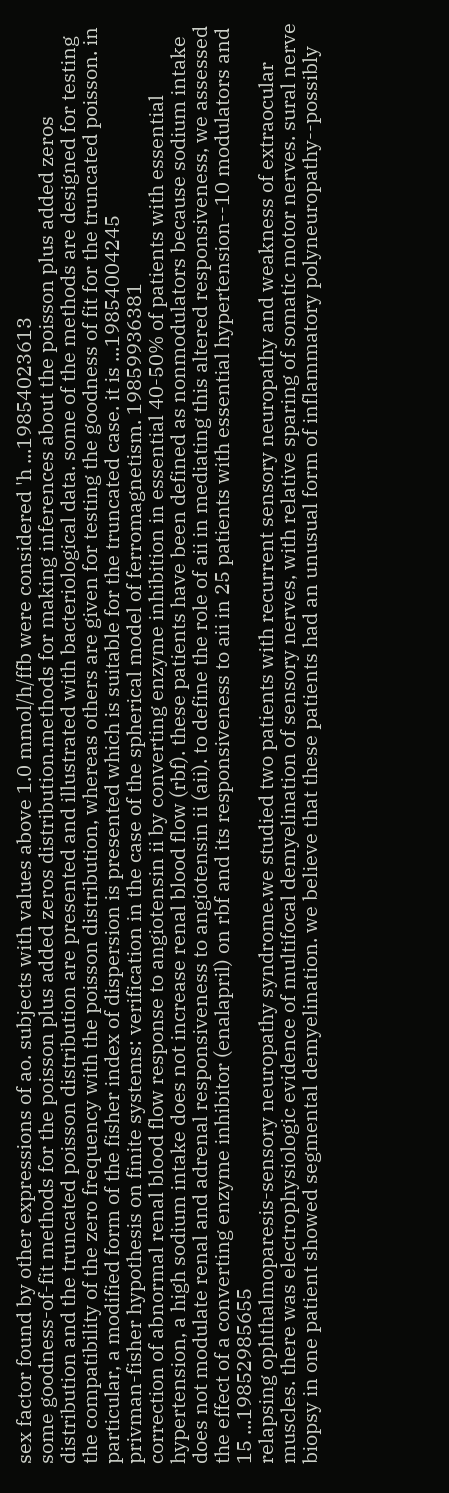sex factor found by other expressions of ao. subjects with values above 1.0 mmol/h/ffb were considered 'h ...19854023613
some goodness-of-fit methods for the poisson plus added zeros distribution.methods for making inferences about the poisson plus added zeros distribution and the truncated poisson distribution are presented and illustrated with bacteriological data. some of the methods are designed for testing the compatibility of the zero frequency with the poisson distribution, whereas others are given for testing the goodness of fit for the truncated poisson. in particular, a modified form of the fisher index of dispersion is presented which is suitable for the truncated case. it is ...19854004245
privman-fisher hypothesis on finite systems: verification in the case of the spherical model of ferromagnetism. 19859936381
correction of abnormal renal blood flow response to angiotensin ii by converting enzyme inhibition in essential 40-50% of patients with essential hypertension, a high sodium intake does not increase renal blood flow (rbf). these patients have been defined as nonmodulators because sodium intake does not modulate renal and adrenal responsiveness to angiotensin ii (aii). to define the role of aii in mediating this altered responsiveness, we assessed the effect of a converting enzyme inhibitor (enalapril) on rbf and its responsiveness to aii in 25 patients with essential hypertension--10 modulators and 15 ...19852985655
relapsing ophthalmoparesis-sensory neuropathy syndrome.we studied two patients with recurrent sensory neuropathy and weakness of extraocular muscles. there was electrophysiologic evidence of multifocal demyelination of sensory nerves, with relative sparing of somatic motor nerves. sural nerve biopsy in one patient showed segmental demyelination. we believe that these patients had an unusual form of inflammatory polyneuropathy--possibly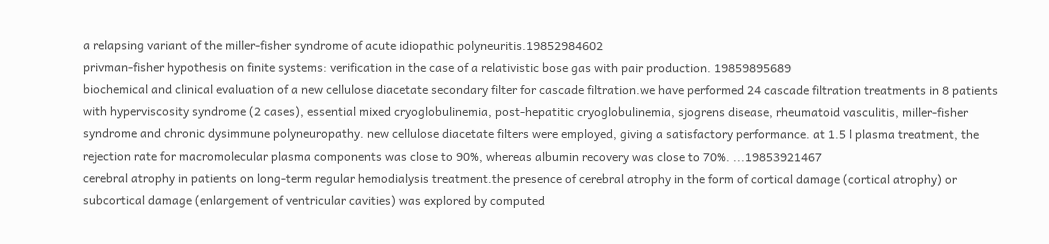a relapsing variant of the miller-fisher syndrome of acute idiopathic polyneuritis.19852984602
privman-fisher hypothesis on finite systems: verification in the case of a relativistic bose gas with pair production. 19859895689
biochemical and clinical evaluation of a new cellulose diacetate secondary filter for cascade filtration.we have performed 24 cascade filtration treatments in 8 patients with hyperviscosity syndrome (2 cases), essential mixed cryoglobulinemia, post-hepatitic cryoglobulinemia, sjogrens disease, rheumatoid vasculitis, miller-fisher syndrome and chronic dysimmune polyneuropathy. new cellulose diacetate filters were employed, giving a satisfactory performance. at 1.5 l plasma treatment, the rejection rate for macromolecular plasma components was close to 90%, whereas albumin recovery was close to 70%. ...19853921467
cerebral atrophy in patients on long-term regular hemodialysis treatment.the presence of cerebral atrophy in the form of cortical damage (cortical atrophy) or subcortical damage (enlargement of ventricular cavities) was explored by computed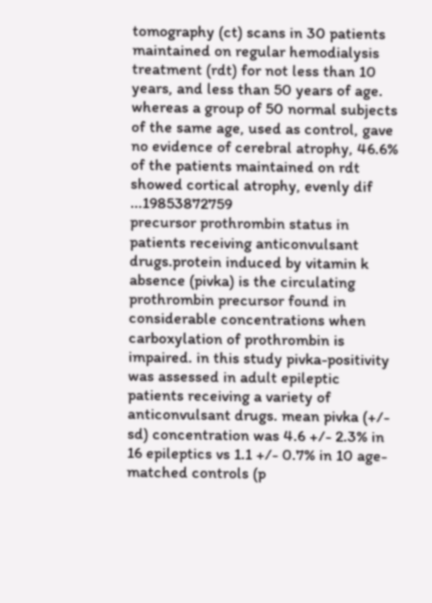tomography (ct) scans in 30 patients maintained on regular hemodialysis treatment (rdt) for not less than 10 years, and less than 50 years of age. whereas a group of 50 normal subjects of the same age, used as control, gave no evidence of cerebral atrophy, 46.6% of the patients maintained on rdt showed cortical atrophy, evenly dif ...19853872759
precursor prothrombin status in patients receiving anticonvulsant drugs.protein induced by vitamin k absence (pivka) is the circulating prothrombin precursor found in considerable concentrations when carboxylation of prothrombin is impaired. in this study pivka-positivity was assessed in adult epileptic patients receiving a variety of anticonvulsant drugs. mean pivka (+/- sd) concentration was 4.6 +/- 2.3% in 16 epileptics vs 1.1 +/- 0.7% in 10 age-matched controls (p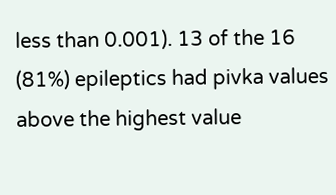less than 0.001). 13 of the 16 (81%) epileptics had pivka values above the highest value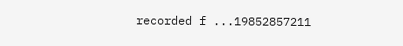recorded f ...19852857211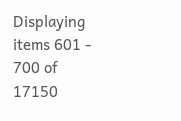Displaying items 601 - 700 of 17150